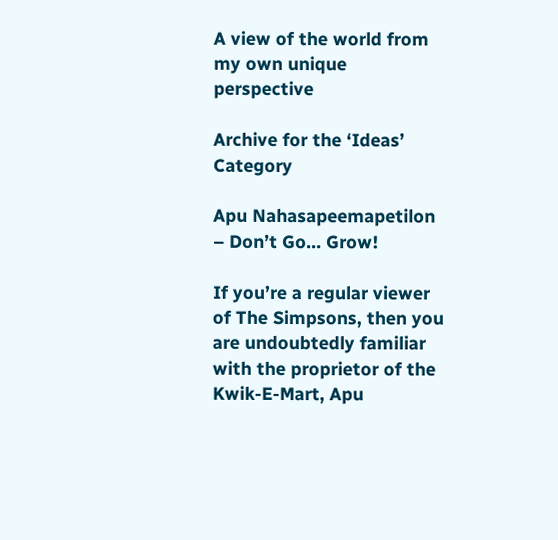A view of the world from my own unique perspective

Archive for the ‘Ideas’ Category

Apu Nahasapeemapetilon – Don’t Go… Grow!

If you’re a regular viewer of The Simpsons, then you are undoubtedly familiar with the proprietor of the Kwik-E-Mart, Apu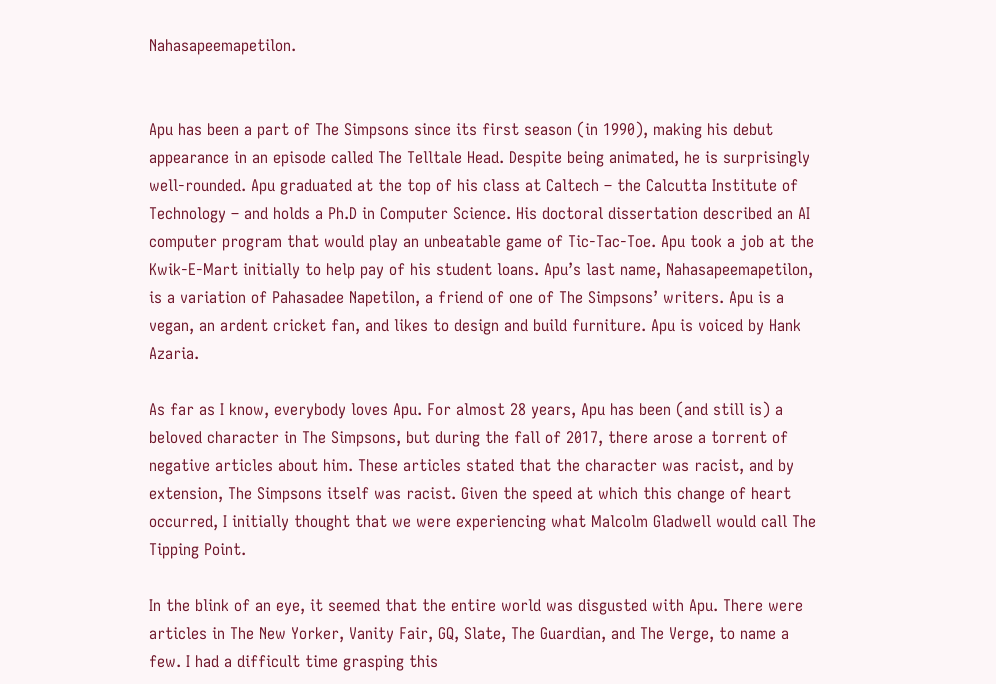Nahasapeemapetilon.


Apu has been a part of The Simpsons since its first season (in 1990), making his debut appearance in an episode called The Telltale Head. Despite being animated, he is surprisingly well-rounded. Apu graduated at the top of his class at Caltech – the Calcutta Institute of Technology – and holds a Ph.D in Computer Science. His doctoral dissertation described an AI computer program that would play an unbeatable game of Tic-Tac-Toe. Apu took a job at the Kwik-E-Mart initially to help pay of his student loans. Apu’s last name, Nahasapeemapetilon, is a variation of Pahasadee Napetilon, a friend of one of The Simpsons’ writers. Apu is a vegan, an ardent cricket fan, and likes to design and build furniture. Apu is voiced by Hank Azaria.

As far as I know, everybody loves Apu. For almost 28 years, Apu has been (and still is) a beloved character in The Simpsons, but during the fall of 2017, there arose a torrent of negative articles about him. These articles stated that the character was racist, and by extension, The Simpsons itself was racist. Given the speed at which this change of heart occurred, I initially thought that we were experiencing what Malcolm Gladwell would call The Tipping Point.

In the blink of an eye, it seemed that the entire world was disgusted with Apu. There were articles in The New Yorker, Vanity Fair, GQ, Slate, The Guardian, and The Verge, to name a few. I had a difficult time grasping this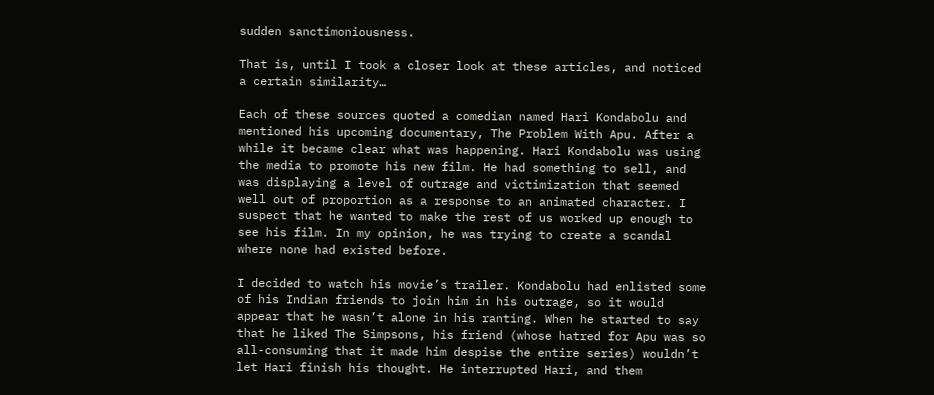sudden sanctimoniousness.

That is, until I took a closer look at these articles, and noticed a certain similarity…

Each of these sources quoted a comedian named Hari Kondabolu and mentioned his upcoming documentary, The Problem With Apu. After a while it became clear what was happening. Hari Kondabolu was using the media to promote his new film. He had something to sell, and was displaying a level of outrage and victimization that seemed well out of proportion as a response to an animated character. I suspect that he wanted to make the rest of us worked up enough to see his film. In my opinion, he was trying to create a scandal where none had existed before.

I decided to watch his movie’s trailer. Kondabolu had enlisted some of his Indian friends to join him in his outrage, so it would appear that he wasn’t alone in his ranting. When he started to say that he liked The Simpsons, his friend (whose hatred for Apu was so all-consuming that it made him despise the entire series) wouldn’t let Hari finish his thought. He interrupted Hari, and them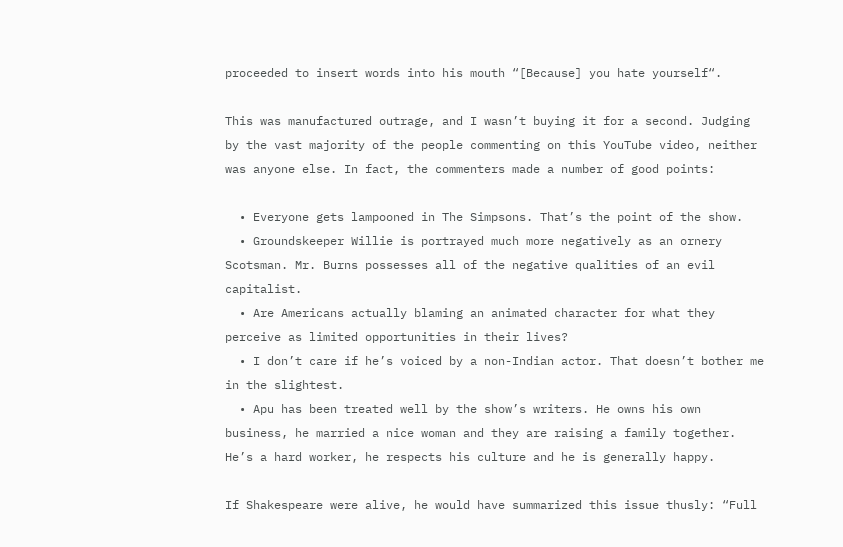proceeded to insert words into his mouth “[Because] you hate yourself“.

This was manufactured outrage, and I wasn’t buying it for a second. Judging by the vast majority of the people commenting on this YouTube video, neither was anyone else. In fact, the commenters made a number of good points:

  • Everyone gets lampooned in The Simpsons. That’s the point of the show.
  • Groundskeeper Willie is portrayed much more negatively as an ornery Scotsman. Mr. Burns possesses all of the negative qualities of an evil capitalist.
  • Are Americans actually blaming an animated character for what they perceive as limited opportunities in their lives?
  • I don’t care if he’s voiced by a non-Indian actor. That doesn’t bother me in the slightest.
  • Apu has been treated well by the show’s writers. He owns his own business, he married a nice woman and they are raising a family together. He’s a hard worker, he respects his culture and he is generally happy.

If Shakespeare were alive, he would have summarized this issue thusly: “Full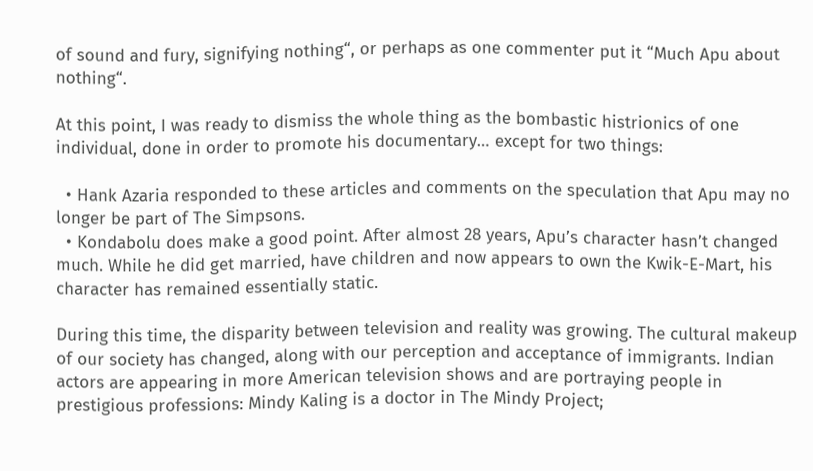of sound and fury, signifying nothing“, or perhaps as one commenter put it “Much Apu about nothing“.

At this point, I was ready to dismiss the whole thing as the bombastic histrionics of one individual, done in order to promote his documentary… except for two things:

  • Hank Azaria responded to these articles and comments on the speculation that Apu may no longer be part of The Simpsons.
  • Kondabolu does make a good point. After almost 28 years, Apu’s character hasn’t changed much. While he did get married, have children and now appears to own the Kwik-E-Mart, his character has remained essentially static.

During this time, the disparity between television and reality was growing. The cultural makeup of our society has changed, along with our perception and acceptance of immigrants. Indian actors are appearing in more American television shows and are portraying people in prestigious professions: Mindy Kaling is a doctor in The Mindy Project;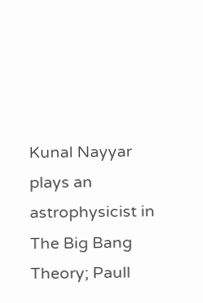Kunal Nayyar plays an astrophysicist in The Big Bang Theory; Paull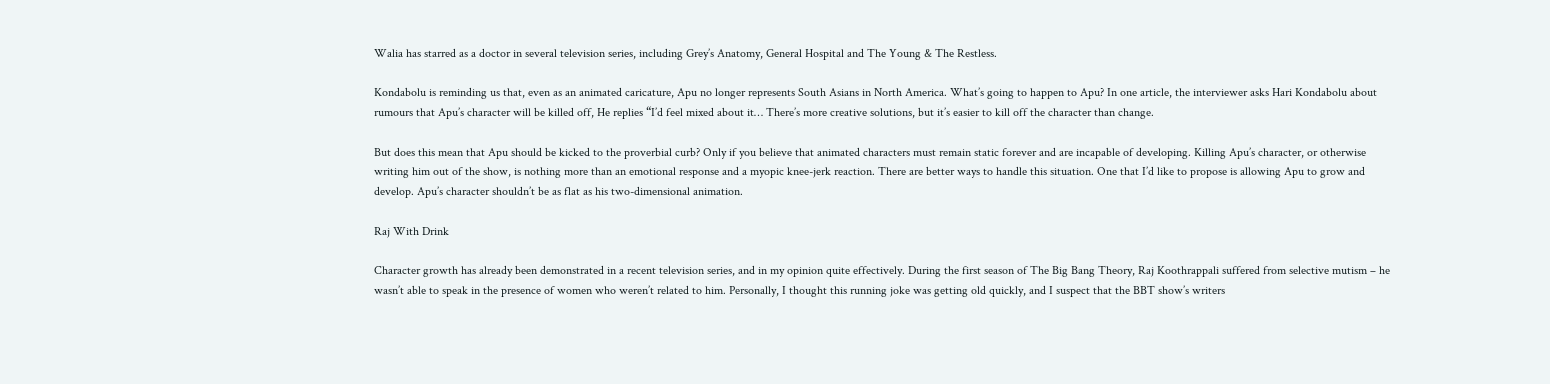Walia has starred as a doctor in several television series, including Grey’s Anatomy, General Hospital and The Young & The Restless.

Kondabolu is reminding us that, even as an animated caricature, Apu no longer represents South Asians in North America. What’s going to happen to Apu? In one article, the interviewer asks Hari Kondabolu about rumours that Apu’s character will be killed off, He replies “I’d feel mixed about it… There’s more creative solutions, but it’s easier to kill off the character than change.

But does this mean that Apu should be kicked to the proverbial curb? Only if you believe that animated characters must remain static forever and are incapable of developing. Killing Apu’s character, or otherwise writing him out of the show, is nothing more than an emotional response and a myopic knee-jerk reaction. There are better ways to handle this situation. One that I’d like to propose is allowing Apu to grow and develop. Apu’s character shouldn’t be as flat as his two-dimensional animation.

Raj With Drink

Character growth has already been demonstrated in a recent television series, and in my opinion quite effectively. During the first season of The Big Bang Theory, Raj Koothrappali suffered from selective mutism – he wasn’t able to speak in the presence of women who weren’t related to him. Personally, I thought this running joke was getting old quickly, and I suspect that the BBT show’s writers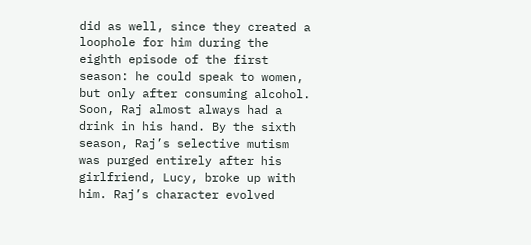did as well, since they created a loophole for him during the eighth episode of the first season: he could speak to women, but only after consuming alcohol. Soon, Raj almost always had a drink in his hand. By the sixth season, Raj’s selective mutism was purged entirely after his girlfriend, Lucy, broke up with him. Raj’s character evolved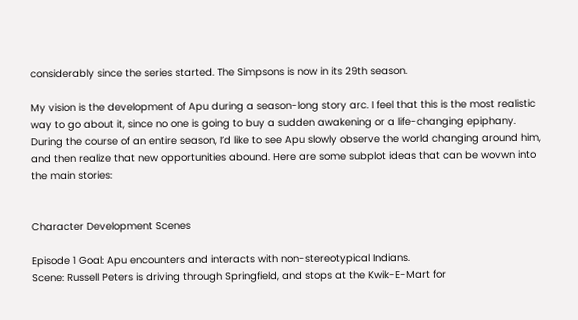considerably since the series started. The Simpsons is now in its 29th season.

My vision is the development of Apu during a season-long story arc. I feel that this is the most realistic way to go about it, since no one is going to buy a sudden awakening or a life-changing epiphany. During the course of an entire season, I’d like to see Apu slowly observe the world changing around him, and then realize that new opportunities abound. Here are some subplot ideas that can be wovwn into the main stories:


Character Development Scenes

Episode 1 Goal: Apu encounters and interacts with non-stereotypical Indians.
Scene: Russell Peters is driving through Springfield, and stops at the Kwik-E-Mart for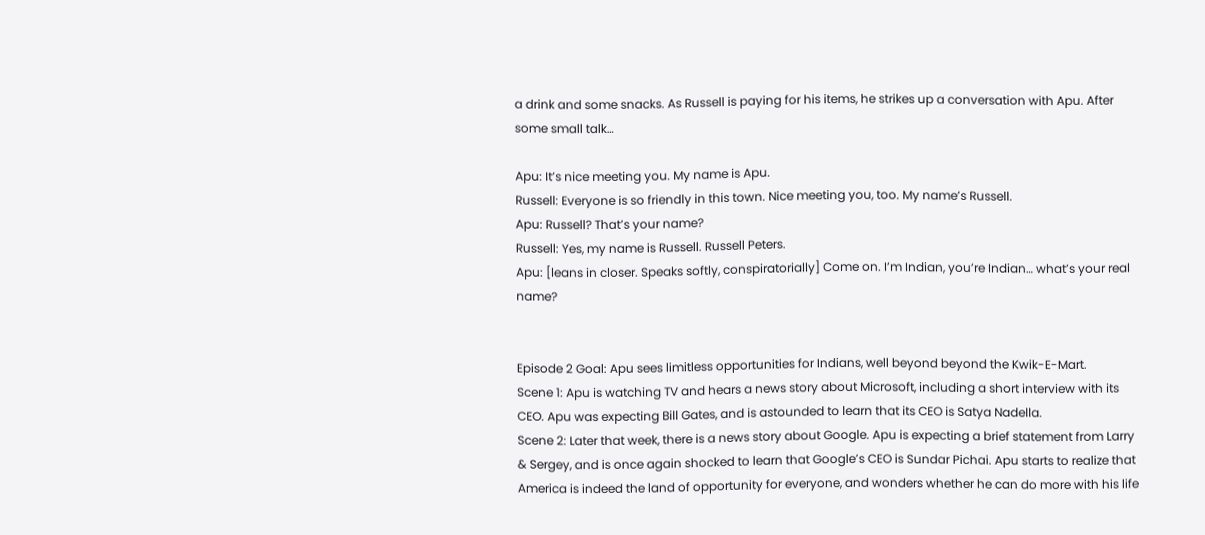a drink and some snacks. As Russell is paying for his items, he strikes up a conversation with Apu. After some small talk…

Apu: It’s nice meeting you. My name is Apu.
Russell: Everyone is so friendly in this town. Nice meeting you, too. My name’s Russell.
Apu: Russell? That’s your name?
Russell: Yes, my name is Russell. Russell Peters.
Apu: [leans in closer. Speaks softly, conspiratorially] Come on. I’m Indian, you’re Indian… what’s your real name?


Episode 2 Goal: Apu sees limitless opportunities for Indians, well beyond beyond the Kwik-E-Mart.
Scene 1: Apu is watching TV and hears a news story about Microsoft, including a short interview with its CEO. Apu was expecting Bill Gates, and is astounded to learn that its CEO is Satya Nadella.
Scene 2: Later that week, there is a news story about Google. Apu is expecting a brief statement from Larry & Sergey, and is once again shocked to learn that Google’s CEO is Sundar Pichai. Apu starts to realize that America is indeed the land of opportunity for everyone, and wonders whether he can do more with his life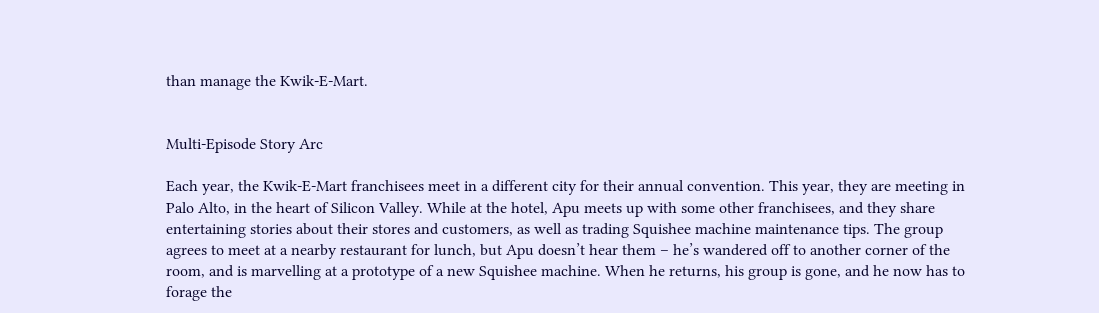than manage the Kwik-E-Mart.


Multi-Episode Story Arc

Each year, the Kwik-E-Mart franchisees meet in a different city for their annual convention. This year, they are meeting in Palo Alto, in the heart of Silicon Valley. While at the hotel, Apu meets up with some other franchisees, and they share entertaining stories about their stores and customers, as well as trading Squishee machine maintenance tips. The group agrees to meet at a nearby restaurant for lunch, but Apu doesn’t hear them – he’s wandered off to another corner of the room, and is marvelling at a prototype of a new Squishee machine. When he returns, his group is gone, and he now has to forage the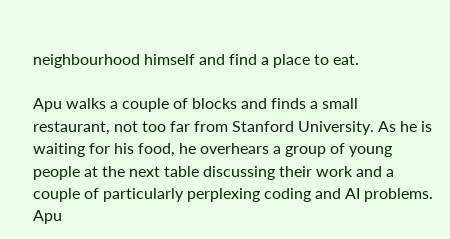neighbourhood himself and find a place to eat.

Apu walks a couple of blocks and finds a small restaurant, not too far from Stanford University. As he is waiting for his food, he overhears a group of young people at the next table discussing their work and a couple of particularly perplexing coding and AI problems. Apu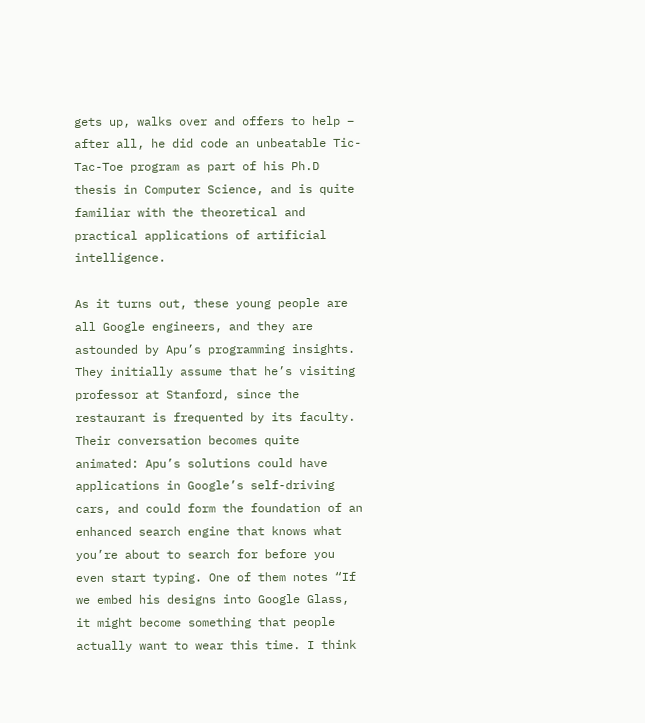gets up, walks over and offers to help – after all, he did code an unbeatable Tic-Tac-Toe program as part of his Ph.D thesis in Computer Science, and is quite familiar with the theoretical and practical applications of artificial intelligence.

As it turns out, these young people are all Google engineers, and they are astounded by Apu’s programming insights. They initially assume that he’s visiting professor at Stanford, since the restaurant is frequented by its faculty. Their conversation becomes quite animated: Apu’s solutions could have applications in Google’s self-driving cars, and could form the foundation of an enhanced search engine that knows what you’re about to search for before you even start typing. One of them notes “If we embed his designs into Google Glass, it might become something that people actually want to wear this time. I think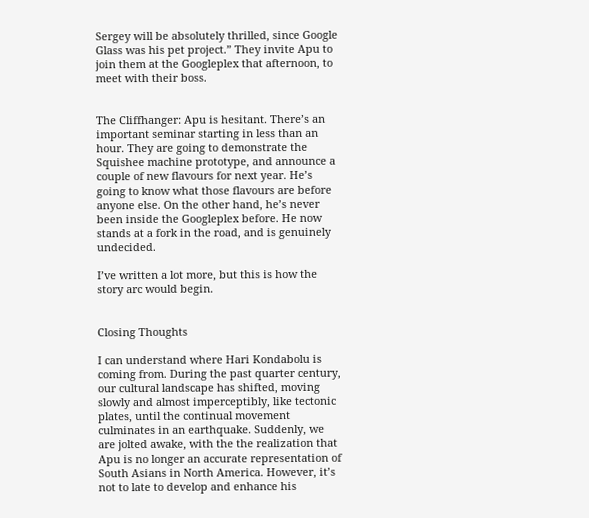Sergey will be absolutely thrilled, since Google Glass was his pet project.” They invite Apu to join them at the Googleplex that afternoon, to meet with their boss.


The Cliffhanger: Apu is hesitant. There’s an important seminar starting in less than an hour. They are going to demonstrate the Squishee machine prototype, and announce a couple of new flavours for next year. He’s going to know what those flavours are before anyone else. On the other hand, he’s never been inside the Googleplex before. He now stands at a fork in the road, and is genuinely undecided.

I’ve written a lot more, but this is how the story arc would begin.


Closing Thoughts

I can understand where Hari Kondabolu is coming from. During the past quarter century, our cultural landscape has shifted, moving slowly and almost imperceptibly, like tectonic plates, until the continual movement culminates in an earthquake. Suddenly, we are jolted awake, with the the realization that Apu is no longer an accurate representation of South Asians in North America. However, it’s not to late to develop and enhance his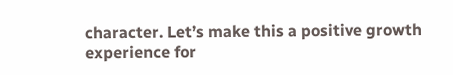character. Let’s make this a positive growth experience for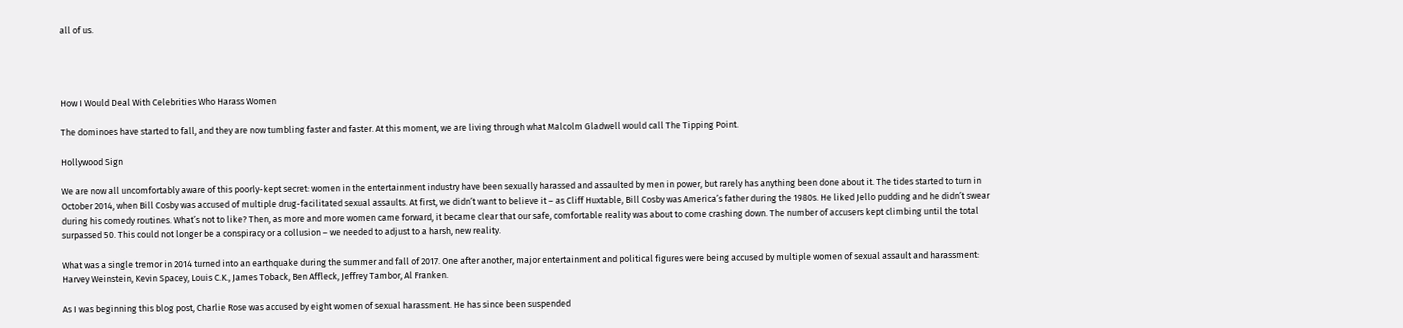all of us.




How I Would Deal With Celebrities Who Harass Women

The dominoes have started to fall, and they are now tumbling faster and faster. At this moment, we are living through what Malcolm Gladwell would call The Tipping Point.

Hollywood Sign

We are now all uncomfortably aware of this poorly-kept secret: women in the entertainment industry have been sexually harassed and assaulted by men in power, but rarely has anything been done about it. The tides started to turn in October 2014, when Bill Cosby was accused of multiple drug-facilitated sexual assaults. At first, we didn’t want to believe it – as Cliff Huxtable, Bill Cosby was America’s father during the 1980s. He liked Jello pudding and he didn’t swear during his comedy routines. What’s not to like? Then, as more and more women came forward, it became clear that our safe, comfortable reality was about to come crashing down. The number of accusers kept climbing until the total surpassed 50. This could not longer be a conspiracy or a collusion – we needed to adjust to a harsh, new reality.

What was a single tremor in 2014 turned into an earthquake during the summer and fall of 2017. One after another, major entertainment and political figures were being accused by multiple women of sexual assault and harassment: Harvey Weinstein, Kevin Spacey, Louis C.K., James Toback, Ben Affleck, Jeffrey Tambor, Al Franken.

As I was beginning this blog post, Charlie Rose was accused by eight women of sexual harassment. He has since been suspended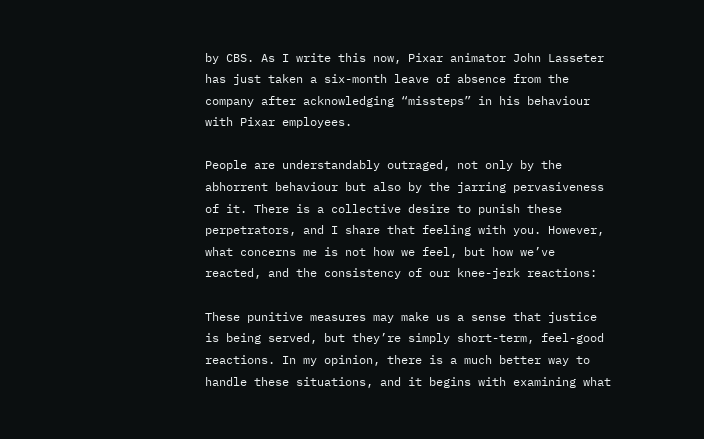by CBS. As I write this now, Pixar animator John Lasseter has just taken a six-month leave of absence from the company after acknowledging “missteps” in his behaviour with Pixar employees.

People are understandably outraged, not only by the abhorrent behaviour but also by the jarring pervasiveness of it. There is a collective desire to punish these perpetrators, and I share that feeling with you. However, what concerns me is not how we feel, but how we’ve reacted, and the consistency of our knee-jerk reactions:

These punitive measures may make us a sense that justice is being served, but they’re simply short-term, feel-good reactions. In my opinion, there is a much better way to handle these situations, and it begins with examining what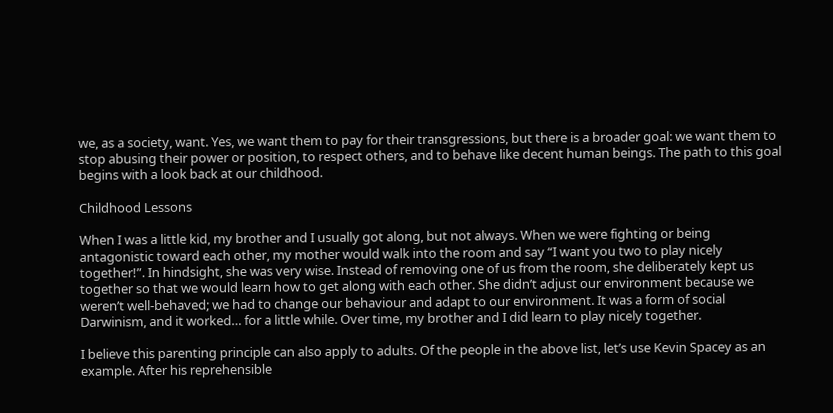we, as a society, want. Yes, we want them to pay for their transgressions, but there is a broader goal: we want them to stop abusing their power or position, to respect others, and to behave like decent human beings. The path to this goal begins with a look back at our childhood.

Childhood Lessons

When I was a little kid, my brother and I usually got along, but not always. When we were fighting or being antagonistic toward each other, my mother would walk into the room and say “I want you two to play nicely together!”. In hindsight, she was very wise. Instead of removing one of us from the room, she deliberately kept us together so that we would learn how to get along with each other. She didn’t adjust our environment because we weren’t well-behaved; we had to change our behaviour and adapt to our environment. It was a form of social Darwinism, and it worked… for a little while. Over time, my brother and I did learn to play nicely together.

I believe this parenting principle can also apply to adults. Of the people in the above list, let’s use Kevin Spacey as an example. After his reprehensible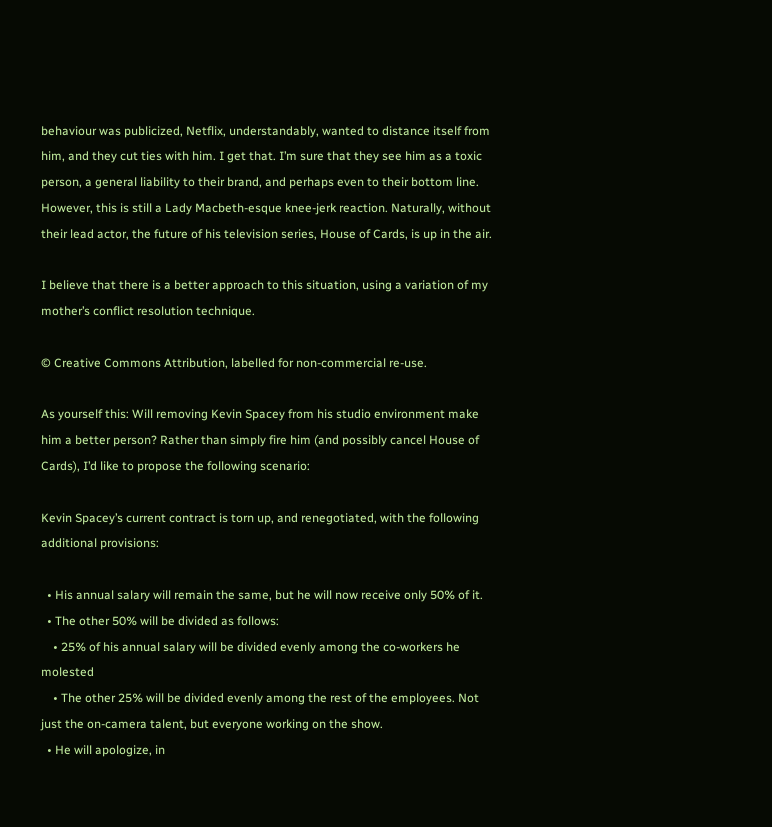behaviour was publicized, Netflix, understandably, wanted to distance itself from him, and they cut ties with him. I get that. I’m sure that they see him as a toxic person, a general liability to their brand, and perhaps even to their bottom line. However, this is still a Lady Macbeth-esque knee-jerk reaction. Naturally, without their lead actor, the future of his television series, House of Cards, is up in the air.

I believe that there is a better approach to this situation, using a variation of my mother’s conflict resolution technique.

© Creative Commons Attribution, labelled for non-commercial re-use.

As yourself this: Will removing Kevin Spacey from his studio environment make him a better person? Rather than simply fire him (and possibly cancel House of Cards), I’d like to propose the following scenario:

Kevin Spacey’s current contract is torn up, and renegotiated, with the following additional provisions:

  • His annual salary will remain the same, but he will now receive only 50% of it.
  • The other 50% will be divided as follows:
    • 25% of his annual salary will be divided evenly among the co-workers he molested
    • The other 25% will be divided evenly among the rest of the employees. Not just the on-camera talent, but everyone working on the show.
  • He will apologize, in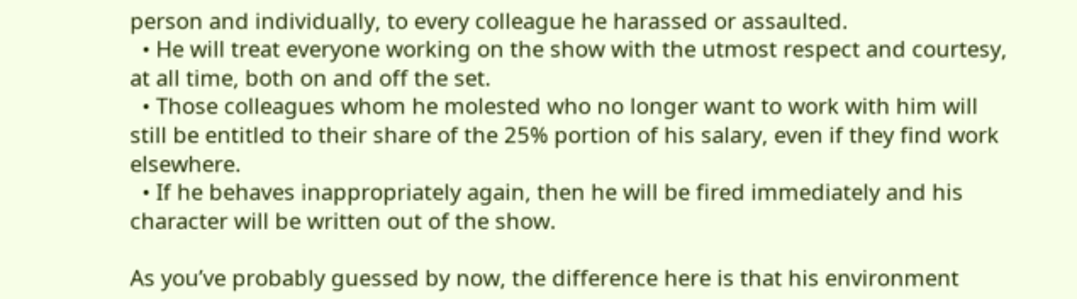person and individually, to every colleague he harassed or assaulted.
  • He will treat everyone working on the show with the utmost respect and courtesy, at all time, both on and off the set.
  • Those colleagues whom he molested who no longer want to work with him will still be entitled to their share of the 25% portion of his salary, even if they find work elsewhere.
  • If he behaves inappropriately again, then he will be fired immediately and his character will be written out of the show.

As you’ve probably guessed by now, the difference here is that his environment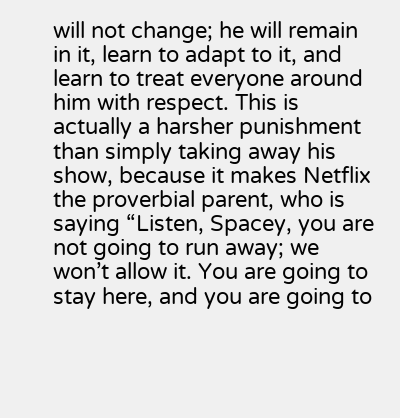will not change; he will remain in it, learn to adapt to it, and learn to treat everyone around him with respect. This is actually a harsher punishment than simply taking away his show, because it makes Netflix the proverbial parent, who is saying “Listen, Spacey, you are not going to run away; we won’t allow it. You are going to stay here, and you are going to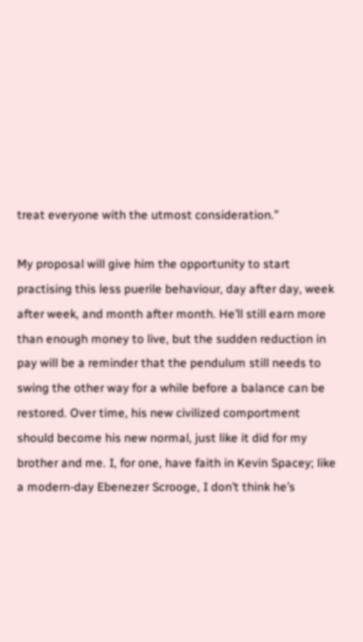treat everyone with the utmost consideration.”

My proposal will give him the opportunity to start practising this less puerile behaviour, day after day, week after week, and month after month. He’ll still earn more than enough money to live, but the sudden reduction in pay will be a reminder that the pendulum still needs to swing the other way for a while before a balance can be restored. Over time, his new civilized comportment should become his new normal, just like it did for my brother and me. I, for one, have faith in Kevin Spacey; like a modern-day Ebenezer Scrooge, I don’t think he’s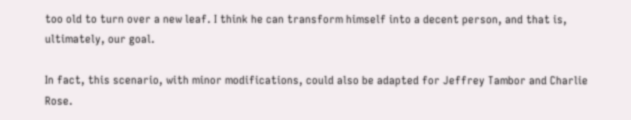too old to turn over a new leaf. I think he can transform himself into a decent person, and that is, ultimately, our goal.

In fact, this scenario, with minor modifications, could also be adapted for Jeffrey Tambor and Charlie Rose.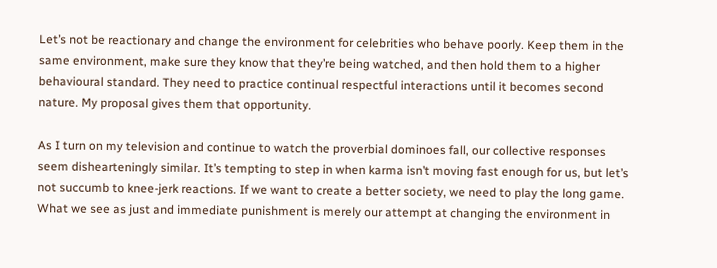Let’s not be reactionary and change the environment for celebrities who behave poorly. Keep them in the same environment, make sure they know that they’re being watched, and then hold them to a higher behavioural standard. They need to practice continual respectful interactions until it becomes second nature. My proposal gives them that opportunity.

As I turn on my television and continue to watch the proverbial dominoes fall, our collective responses seem dishearteningly similar. It’s tempting to step in when karma isn’t moving fast enough for us, but let’s not succumb to knee-jerk reactions. If we want to create a better society, we need to play the long game. What we see as just and immediate punishment is merely our attempt at changing the environment in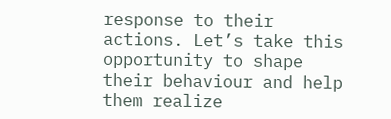response to their actions. Let’s take this opportunity to shape their behaviour and help them realize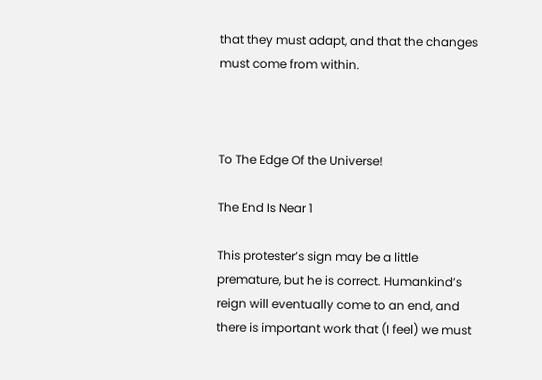that they must adapt, and that the changes must come from within.



To The Edge Of the Universe!

The End Is Near 1

This protester’s sign may be a little premature, but he is correct. Humankind’s reign will eventually come to an end, and there is important work that (I feel) we must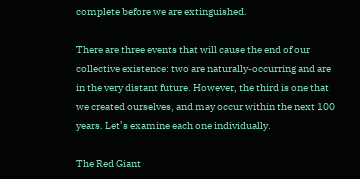complete before we are extinguished.

There are three events that will cause the end of our collective existence: two are naturally-occurring and are in the very distant future. However, the third is one that we created ourselves, and may occur within the next 100 years. Let’s examine each one individually.

The Red Giant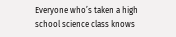Everyone who’s taken a high school science class knows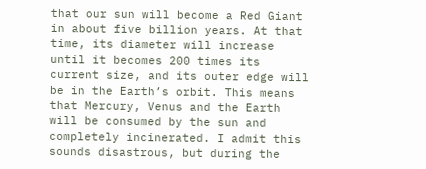that our sun will become a Red Giant in about five billion years. At that time, its diameter will increase until it becomes 200 times its current size, and its outer edge will be in the Earth’s orbit. This means that Mercury, Venus and the Earth will be consumed by the sun and completely incinerated. I admit this sounds disastrous, but during the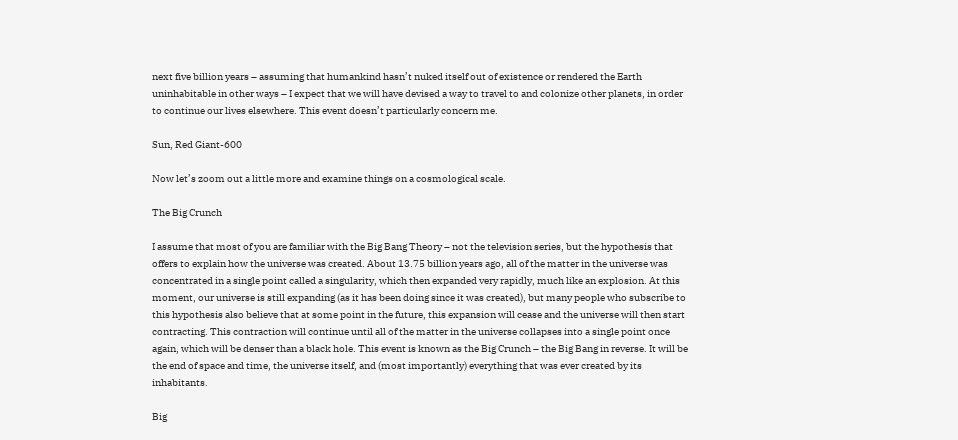next five billion years – assuming that humankind hasn’t nuked itself out of existence or rendered the Earth uninhabitable in other ways – I expect that we will have devised a way to travel to and colonize other planets, in order to continue our lives elsewhere. This event doesn’t particularly concern me.

Sun, Red Giant-600

Now let’s zoom out a little more and examine things on a cosmological scale.

The Big Crunch

I assume that most of you are familiar with the Big Bang Theory – not the television series, but the hypothesis that offers to explain how the universe was created. About 13.75 billion years ago, all of the matter in the universe was concentrated in a single point called a singularity, which then expanded very rapidly, much like an explosion. At this moment, our universe is still expanding (as it has been doing since it was created), but many people who subscribe to this hypothesis also believe that at some point in the future, this expansion will cease and the universe will then start contracting. This contraction will continue until all of the matter in the universe collapses into a single point once again, which will be denser than a black hole. This event is known as the Big Crunch – the Big Bang in reverse. It will be the end of space and time, the universe itself, and (most importantly) everything that was ever created by its inhabitants.

Big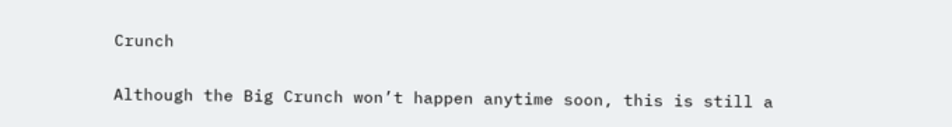Crunch

Although the Big Crunch won’t happen anytime soon, this is still a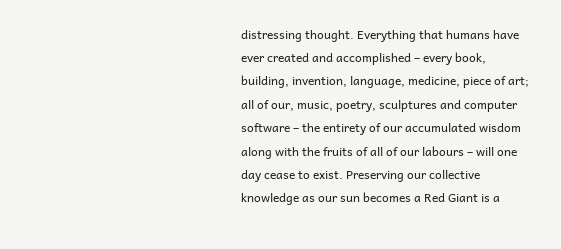distressing thought. Everything that humans have ever created and accomplished – every book, building, invention, language, medicine, piece of art; all of our, music, poetry, sculptures and computer software – the entirety of our accumulated wisdom along with the fruits of all of our labours – will one day cease to exist. Preserving our collective knowledge as our sun becomes a Red Giant is a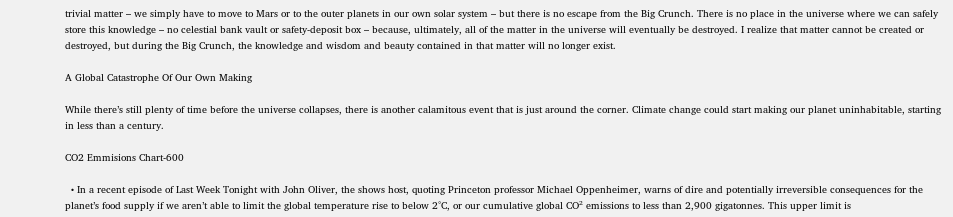trivial matter – we simply have to move to Mars or to the outer planets in our own solar system – but there is no escape from the Big Crunch. There is no place in the universe where we can safely store this knowledge – no celestial bank vault or safety-deposit box – because, ultimately, all of the matter in the universe will eventually be destroyed. I realize that matter cannot be created or destroyed, but during the Big Crunch, the knowledge and wisdom and beauty contained in that matter will no longer exist.

A Global Catastrophe Of Our Own Making

While there’s still plenty of time before the universe collapses, there is another calamitous event that is just around the corner. Climate change could start making our planet uninhabitable, starting in less than a century.

CO2 Emmisions Chart-600

  • In a recent episode of Last Week Tonight with John Oliver, the shows host, quoting Princeton professor Michael Oppenheimer, warns of dire and potentially irreversible consequences for the planet’s food supply if we aren’t able to limit the global temperature rise to below 2°C, or our cumulative global CO² emissions to less than 2,900 gigatonnes. This upper limit is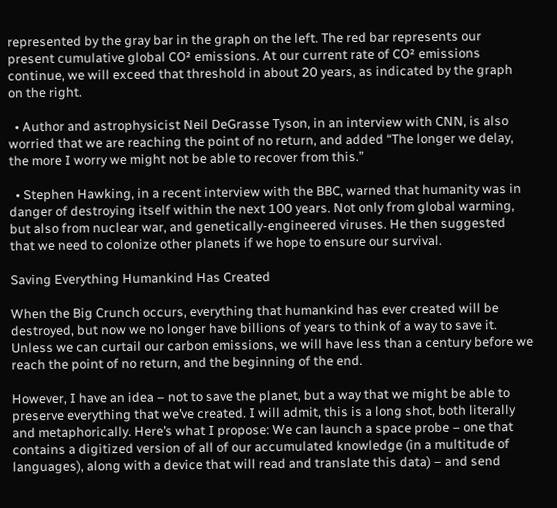represented by the gray bar in the graph on the left. The red bar represents our present cumulative global CO² emissions. At our current rate of CO² emissions continue, we will exceed that threshold in about 20 years, as indicated by the graph on the right.

  • Author and astrophysicist Neil DeGrasse Tyson, in an interview with CNN, is also worried that we are reaching the point of no return, and added “The longer we delay, the more I worry we might not be able to recover from this.”

  • Stephen Hawking, in a recent interview with the BBC, warned that humanity was in danger of destroying itself within the next 100 years. Not only from global warming, but also from nuclear war, and genetically-engineered viruses. He then suggested that we need to colonize other planets if we hope to ensure our survival.

Saving Everything Humankind Has Created

When the Big Crunch occurs, everything that humankind has ever created will be destroyed, but now we no longer have billions of years to think of a way to save it. Unless we can curtail our carbon emissions, we will have less than a century before we reach the point of no return, and the beginning of the end.

However, I have an idea – not to save the planet, but a way that we might be able to preserve everything that we’ve created. I will admit, this is a long shot, both literally and metaphorically. Here’s what I propose: We can launch a space probe – one that contains a digitized version of all of our accumulated knowledge (in a multitude of languages), along with a device that will read and translate this data) – and send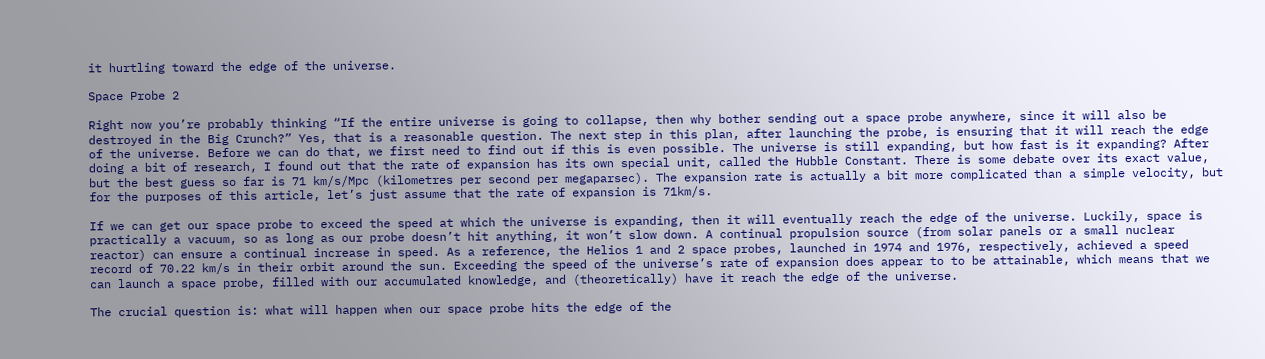it hurtling toward the edge of the universe.

Space Probe 2

Right now you’re probably thinking “If the entire universe is going to collapse, then why bother sending out a space probe anywhere, since it will also be destroyed in the Big Crunch?” Yes, that is a reasonable question. The next step in this plan, after launching the probe, is ensuring that it will reach the edge of the universe. Before we can do that, we first need to find out if this is even possible. The universe is still expanding, but how fast is it expanding? After doing a bit of research, I found out that the rate of expansion has its own special unit, called the Hubble Constant. There is some debate over its exact value, but the best guess so far is 71 km/s/Mpc (kilometres per second per megaparsec). The expansion rate is actually a bit more complicated than a simple velocity, but for the purposes of this article, let’s just assume that the rate of expansion is 71km/s.

If we can get our space probe to exceed the speed at which the universe is expanding, then it will eventually reach the edge of the universe. Luckily, space is practically a vacuum, so as long as our probe doesn’t hit anything, it won’t slow down. A continual propulsion source (from solar panels or a small nuclear reactor) can ensure a continual increase in speed. As a reference, the Helios 1 and 2 space probes, launched in 1974 and 1976, respectively, achieved a speed record of 70.22 km/s in their orbit around the sun. Exceeding the speed of the universe’s rate of expansion does appear to to be attainable, which means that we can launch a space probe, filled with our accumulated knowledge, and (theoretically) have it reach the edge of the universe.

The crucial question is: what will happen when our space probe hits the edge of the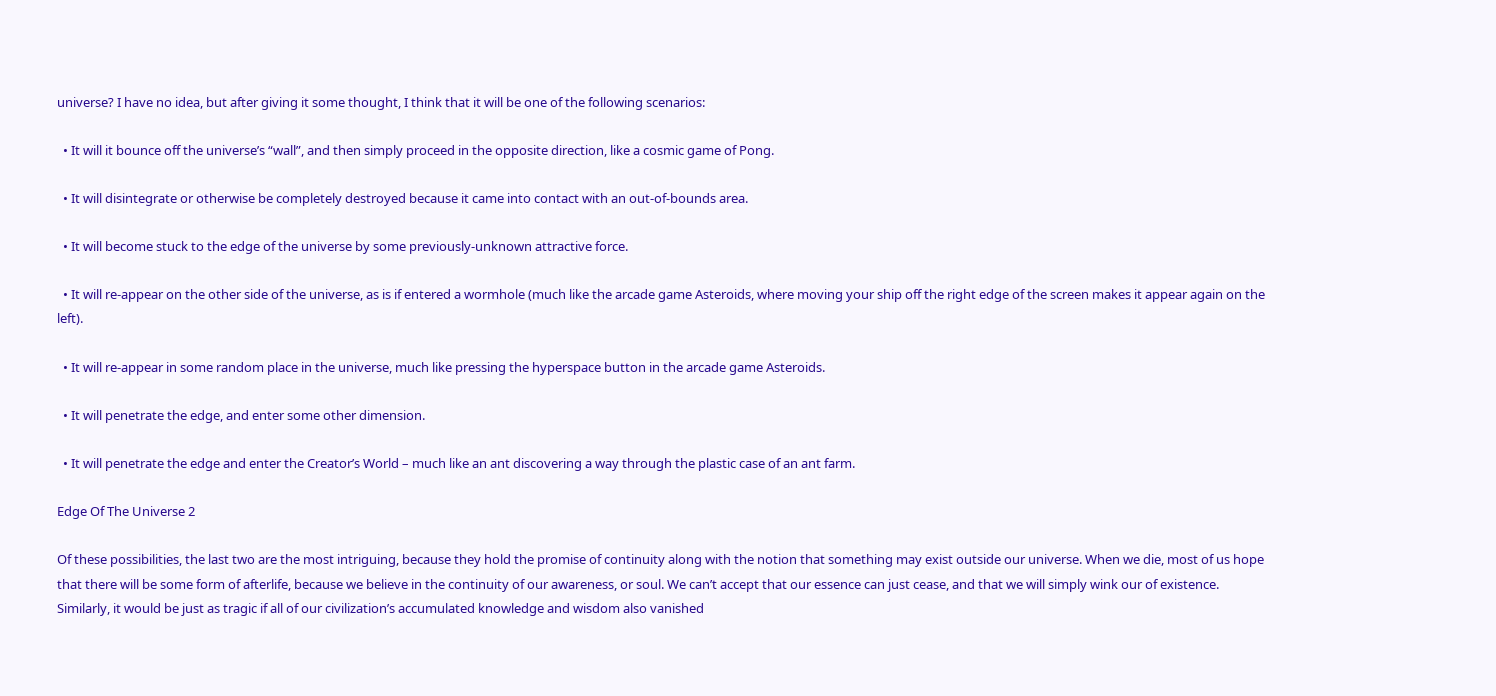universe? I have no idea, but after giving it some thought, I think that it will be one of the following scenarios:

  • It will it bounce off the universe’s “wall”, and then simply proceed in the opposite direction, like a cosmic game of Pong.

  • It will disintegrate or otherwise be completely destroyed because it came into contact with an out-of-bounds area.

  • It will become stuck to the edge of the universe by some previously-unknown attractive force.

  • It will re-appear on the other side of the universe, as is if entered a wormhole (much like the arcade game Asteroids, where moving your ship off the right edge of the screen makes it appear again on the left).

  • It will re-appear in some random place in the universe, much like pressing the hyperspace button in the arcade game Asteroids.

  • It will penetrate the edge, and enter some other dimension.

  • It will penetrate the edge and enter the Creator’s World – much like an ant discovering a way through the plastic case of an ant farm.

Edge Of The Universe 2

Of these possibilities, the last two are the most intriguing, because they hold the promise of continuity along with the notion that something may exist outside our universe. When we die, most of us hope that there will be some form of afterlife, because we believe in the continuity of our awareness, or soul. We can’t accept that our essence can just cease, and that we will simply wink our of existence. Similarly, it would be just as tragic if all of our civilization’s accumulated knowledge and wisdom also vanished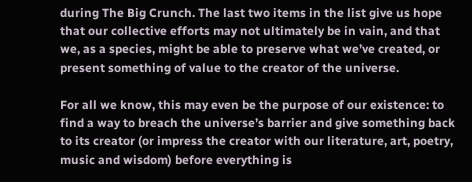during The Big Crunch. The last two items in the list give us hope that our collective efforts may not ultimately be in vain, and that we, as a species, might be able to preserve what we’ve created, or present something of value to the creator of the universe.

For all we know, this may even be the purpose of our existence: to find a way to breach the universe’s barrier and give something back to its creator (or impress the creator with our literature, art, poetry, music and wisdom) before everything is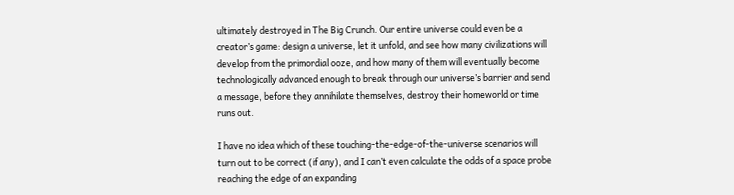ultimately destroyed in The Big Crunch. Our entire universe could even be a creator’s game: design a universe, let it unfold, and see how many civilizations will develop from the primordial ooze, and how many of them will eventually become technologically advanced enough to break through our universe’s barrier and send a message, before they annihilate themselves, destroy their homeworld or time runs out.

I have no idea which of these touching-the-edge-of-the-universe scenarios will turn out to be correct (if any), and I can’t even calculate the odds of a space probe reaching the edge of an expanding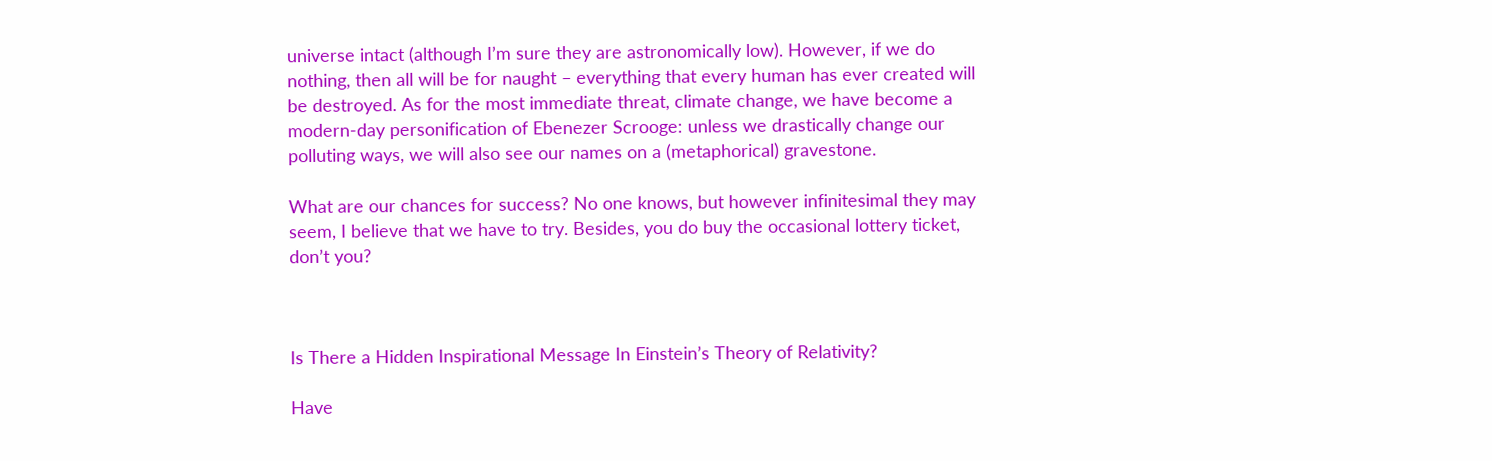universe intact (although I’m sure they are astronomically low). However, if we do nothing, then all will be for naught – everything that every human has ever created will be destroyed. As for the most immediate threat, climate change, we have become a modern-day personification of Ebenezer Scrooge: unless we drastically change our polluting ways, we will also see our names on a (metaphorical) gravestone.

What are our chances for success? No one knows, but however infinitesimal they may seem, I believe that we have to try. Besides, you do buy the occasional lottery ticket, don’t you?



Is There a Hidden Inspirational Message In Einstein’s Theory of Relativity?

Have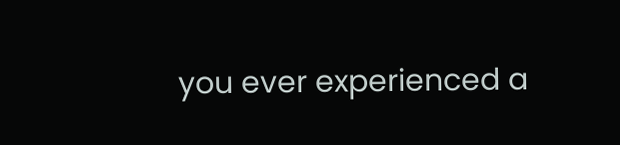you ever experienced a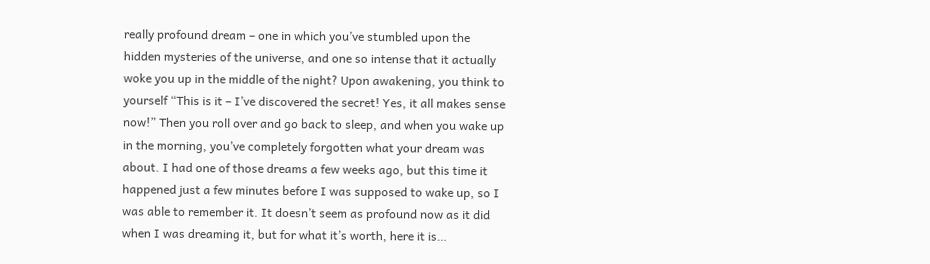really profound dream – one in which you’ve stumbled upon the hidden mysteries of the universe, and one so intense that it actually woke you up in the middle of the night? Upon awakening, you think to yourself “This is it – I’ve discovered the secret! Yes, it all makes sense now!” Then you roll over and go back to sleep, and when you wake up in the morning, you’ve completely forgotten what your dream was about. I had one of those dreams a few weeks ago, but this time it happened just a few minutes before I was supposed to wake up, so I was able to remember it. It doesn’t seem as profound now as it did when I was dreaming it, but for what it’s worth, here it is…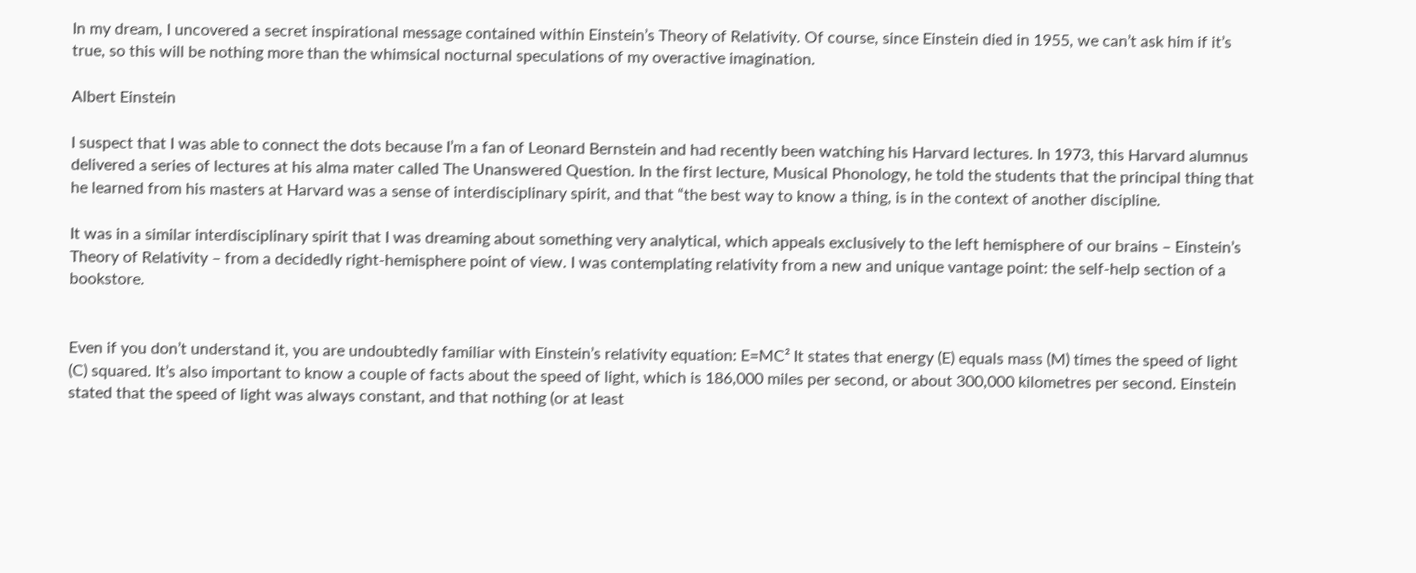In my dream, I uncovered a secret inspirational message contained within Einstein’s Theory of Relativity. Of course, since Einstein died in 1955, we can’t ask him if it’s true, so this will be nothing more than the whimsical nocturnal speculations of my overactive imagination.

Albert Einstein

I suspect that I was able to connect the dots because I’m a fan of Leonard Bernstein and had recently been watching his Harvard lectures. In 1973, this Harvard alumnus delivered a series of lectures at his alma mater called The Unanswered Question. In the first lecture, Musical Phonology, he told the students that the principal thing that he learned from his masters at Harvard was a sense of interdisciplinary spirit, and that “the best way to know a thing, is in the context of another discipline.

It was in a similar interdisciplinary spirit that I was dreaming about something very analytical, which appeals exclusively to the left hemisphere of our brains – Einstein’s Theory of Relativity – from a decidedly right-hemisphere point of view. I was contemplating relativity from a new and unique vantage point: the self-help section of a bookstore.


Even if you don’t understand it, you are undoubtedly familiar with Einstein’s relativity equation: E=MC² It states that energy (E) equals mass (M) times the speed of light (C) squared. It’s also important to know a couple of facts about the speed of light, which is 186,000 miles per second, or about 300,000 kilometres per second. Einstein stated that the speed of light was always constant, and that nothing (or at least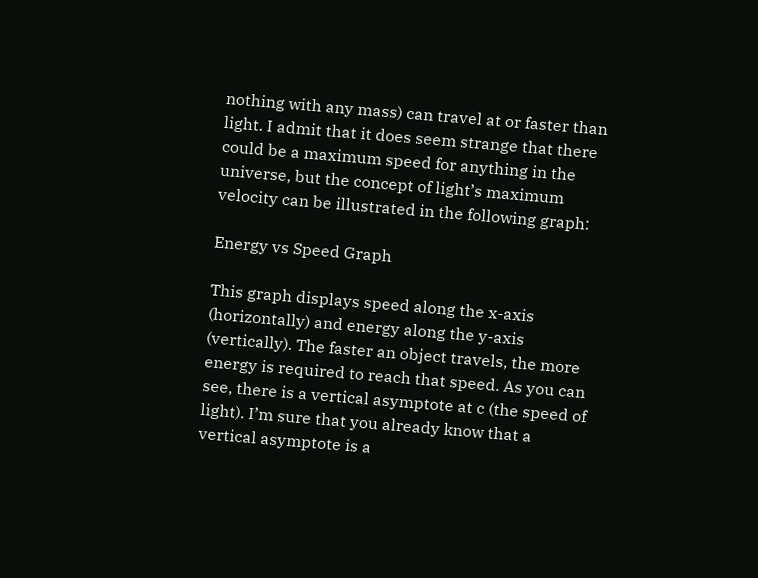nothing with any mass) can travel at or faster than light. I admit that it does seem strange that there could be a maximum speed for anything in the universe, but the concept of light’s maximum velocity can be illustrated in the following graph:

Energy vs Speed Graph

This graph displays speed along the x-axis (horizontally) and energy along the y-axis (vertically). The faster an object travels, the more energy is required to reach that speed. As you can see, there is a vertical asymptote at c (the speed of light). I’m sure that you already know that a vertical asymptote is a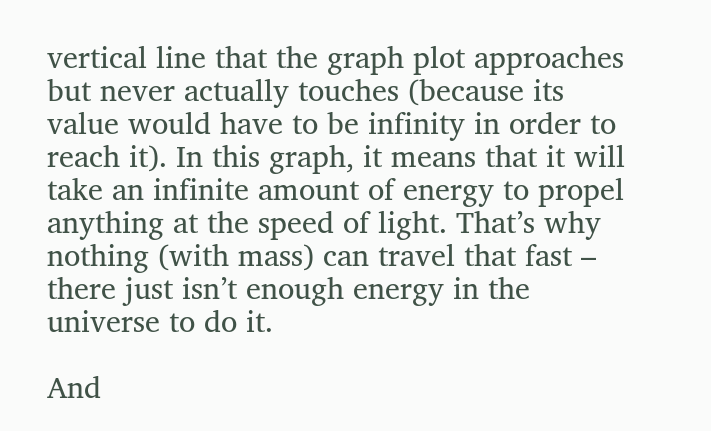vertical line that the graph plot approaches but never actually touches (because its value would have to be infinity in order to reach it). In this graph, it means that it will take an infinite amount of energy to propel anything at the speed of light. That’s why nothing (with mass) can travel that fast – there just isn’t enough energy in the universe to do it.

And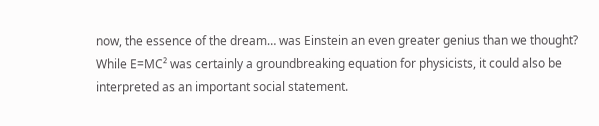now, the essence of the dream… was Einstein an even greater genius than we thought? While E=MC² was certainly a groundbreaking equation for physicists, it could also be interpreted as an important social statement.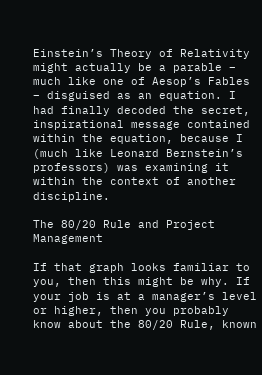Einstein’s Theory of Relativity might actually be a parable – much like one of Aesop’s Fables – disguised as an equation. I had finally decoded the secret, inspirational message contained within the equation, because I (much like Leonard Bernstein’s professors) was examining it within the context of another discipline.

The 80/20 Rule and Project Management

If that graph looks familiar to you, then this might be why. If your job is at a manager’s level or higher, then you probably know about the 80/20 Rule, known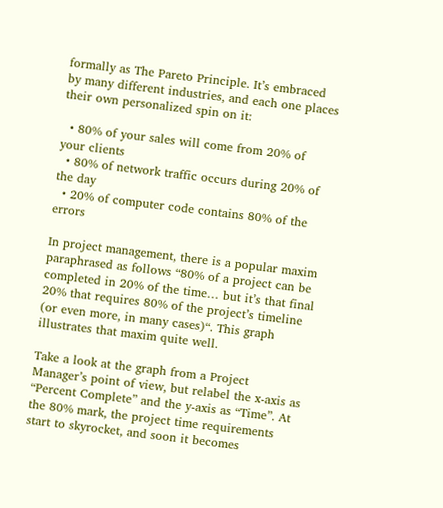formally as The Pareto Principle. It’s embraced by many different industries, and each one places their own personalized spin on it:

  • 80% of your sales will come from 20% of your clients
  • 80% of network traffic occurs during 20% of the day
  • 20% of computer code contains 80% of the errors

In project management, there is a popular maxim paraphrased as follows “80% of a project can be completed in 20% of the time… but it’s that final 20% that requires 80% of the project’s timeline (or even more, in many cases)“. This graph illustrates that maxim quite well.

Take a look at the graph from a Project Manager’s point of view, but relabel the x-axis as “Percent Complete” and the y-axis as “Time”. At the 80% mark, the project time requirements start to skyrocket, and soon it becomes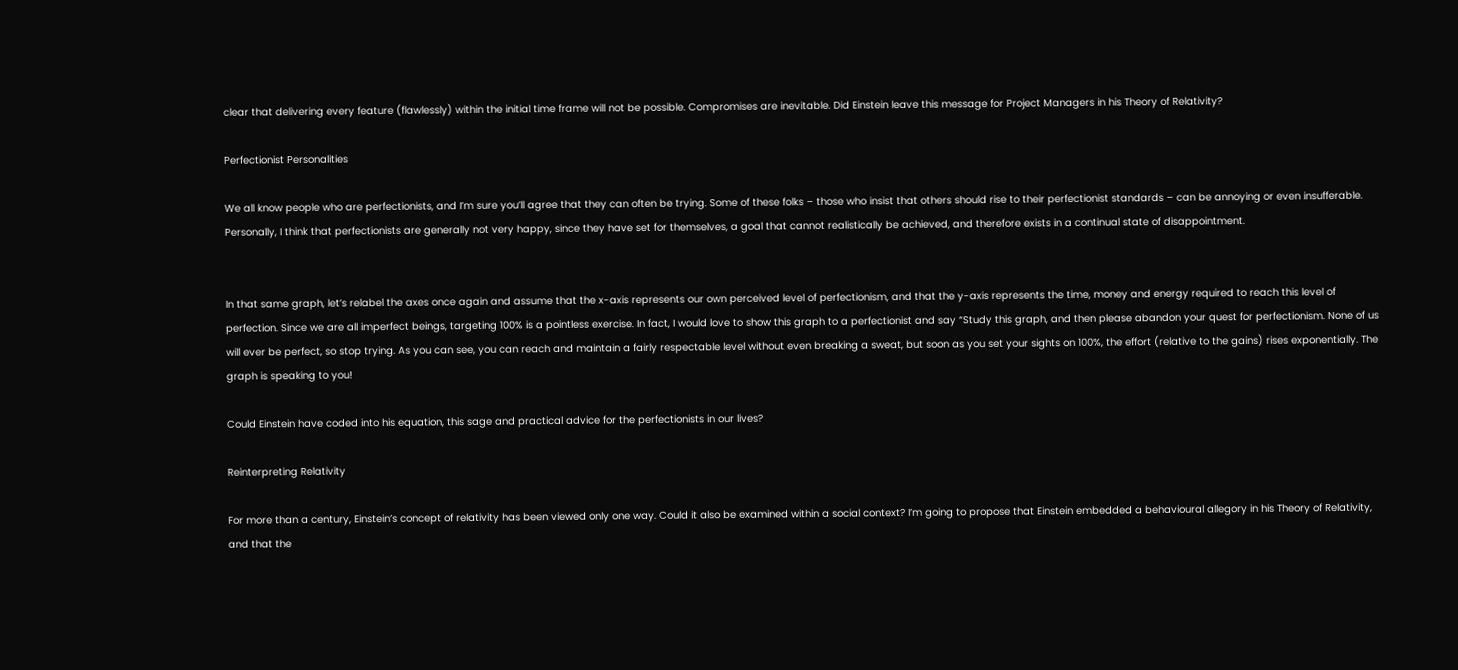clear that delivering every feature (flawlessly) within the initial time frame will not be possible. Compromises are inevitable. Did Einstein leave this message for Project Managers in his Theory of Relativity?

Perfectionist Personalities

We all know people who are perfectionists, and I’m sure you’ll agree that they can often be trying. Some of these folks – those who insist that others should rise to their perfectionist standards – can be annoying or even insufferable. Personally, I think that perfectionists are generally not very happy, since they have set for themselves, a goal that cannot realistically be achieved, and therefore exists in a continual state of disappointment.


In that same graph, let’s relabel the axes once again and assume that the x-axis represents our own perceived level of perfectionism, and that the y-axis represents the time, money and energy required to reach this level of perfection. Since we are all imperfect beings, targeting 100% is a pointless exercise. In fact, I would love to show this graph to a perfectionist and say “Study this graph, and then please abandon your quest for perfectionism. None of us will ever be perfect, so stop trying. As you can see, you can reach and maintain a fairly respectable level without even breaking a sweat, but soon as you set your sights on 100%, the effort (relative to the gains) rises exponentially. The graph is speaking to you!

Could Einstein have coded into his equation, this sage and practical advice for the perfectionists in our lives?

Reinterpreting Relativity

For more than a century, Einstein’s concept of relativity has been viewed only one way. Could it also be examined within a social context? I’m going to propose that Einstein embedded a behavioural allegory in his Theory of Relativity, and that the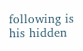following is his hidden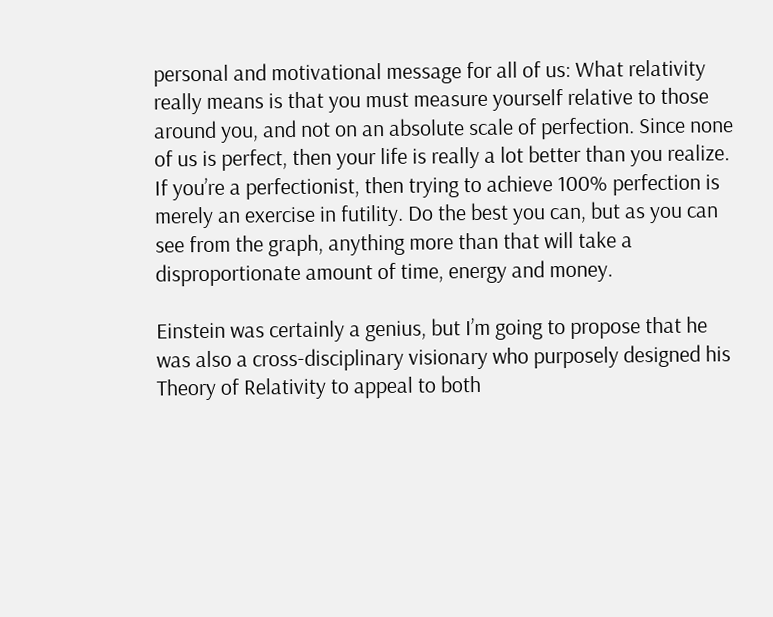personal and motivational message for all of us: What relativity really means is that you must measure yourself relative to those around you, and not on an absolute scale of perfection. Since none of us is perfect, then your life is really a lot better than you realize. If you’re a perfectionist, then trying to achieve 100% perfection is merely an exercise in futility. Do the best you can, but as you can see from the graph, anything more than that will take a disproportionate amount of time, energy and money.

Einstein was certainly a genius, but I’m going to propose that he was also a cross-disciplinary visionary who purposely designed his Theory of Relativity to appeal to both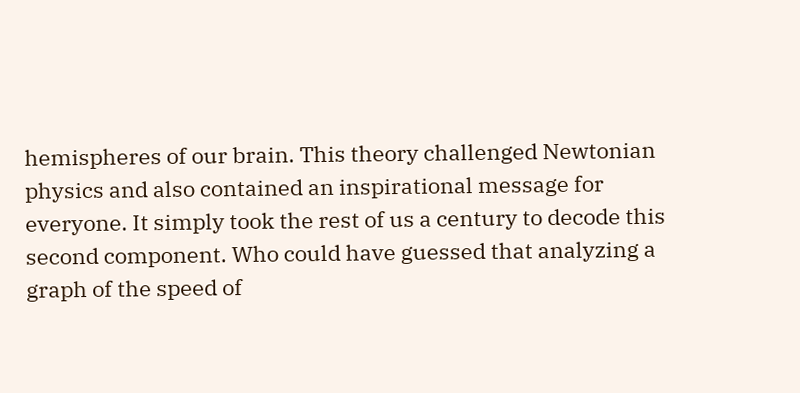hemispheres of our brain. This theory challenged Newtonian physics and also contained an inspirational message for everyone. It simply took the rest of us a century to decode this second component. Who could have guessed that analyzing a graph of the speed of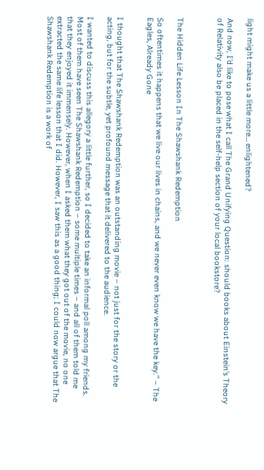light might make us a little more… enlightened?

And now, I’d like to pose what I call The Grand Unifying Question: should books about Einstein’s Theory of Relativity also be placed in the self-help section of your local bookstore?



The Hidden Life Lesson In The Shawshank Redemption

So oftentimes it happens that we live our lives in chains, and we never even know we have the key.” – The Eagles, Already Gone


I thought that The Shawshank Redemption was an outstanding movie – not just for the story or the acting, but for the subtle, yet profound message that it delivered to the audience.

I wanted to discuss this allegory a little further, so I decided to take an informal poll among my friends. Most of them have seen The Shawshank Redemption – some multiple times – and all of them told me that they enjoyed it immensely. However, when I asked them what they got out of the movie, no one extracted the same life lesson that I did. However, I saw this as a good thing; I could now argue that The Shawshank Redemption is a work of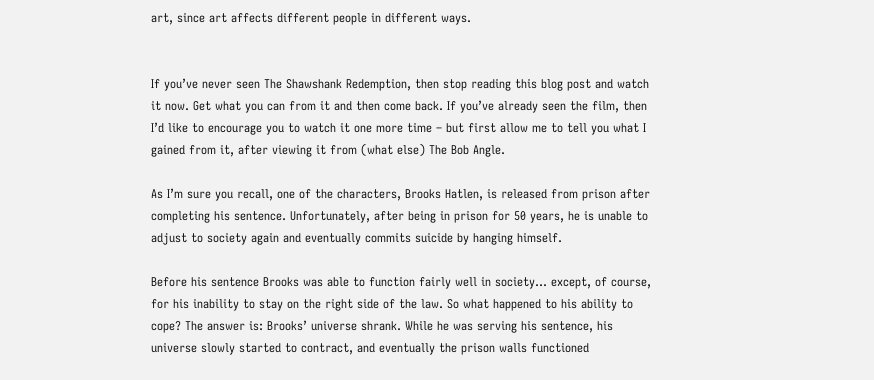art, since art affects different people in different ways.


If you’ve never seen The Shawshank Redemption, then stop reading this blog post and watch it now. Get what you can from it and then come back. If you’ve already seen the film, then I’d like to encourage you to watch it one more time – but first allow me to tell you what I gained from it, after viewing it from (what else) The Bob Angle.

As I’m sure you recall, one of the characters, Brooks Hatlen, is released from prison after completing his sentence. Unfortunately, after being in prison for 50 years, he is unable to adjust to society again and eventually commits suicide by hanging himself.

Before his sentence Brooks was able to function fairly well in society… except, of course, for his inability to stay on the right side of the law. So what happened to his ability to cope? The answer is: Brooks’ universe shrank. While he was serving his sentence, his universe slowly started to contract, and eventually the prison walls functioned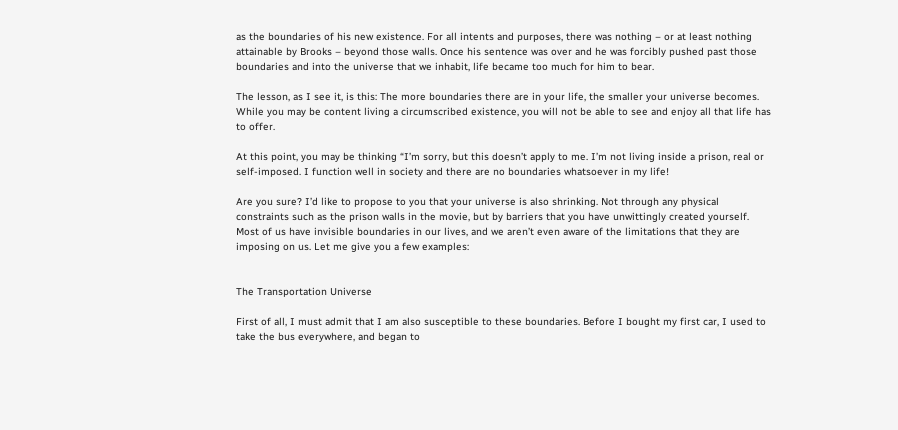as the boundaries of his new existence. For all intents and purposes, there was nothing – or at least nothing attainable by Brooks – beyond those walls. Once his sentence was over and he was forcibly pushed past those boundaries and into the universe that we inhabit, life became too much for him to bear.

The lesson, as I see it, is this: The more boundaries there are in your life, the smaller your universe becomes. While you may be content living a circumscribed existence, you will not be able to see and enjoy all that life has to offer.

At this point, you may be thinking “I’m sorry, but this doesn’t apply to me. I’m not living inside a prison, real or self-imposed. I function well in society and there are no boundaries whatsoever in my life!

Are you sure? I’d like to propose to you that your universe is also shrinking. Not through any physical constraints such as the prison walls in the movie, but by barriers that you have unwittingly created yourself. Most of us have invisible boundaries in our lives, and we aren’t even aware of the limitations that they are imposing on us. Let me give you a few examples:


The Transportation Universe

First of all, I must admit that I am also susceptible to these boundaries. Before I bought my first car, I used to take the bus everywhere, and began to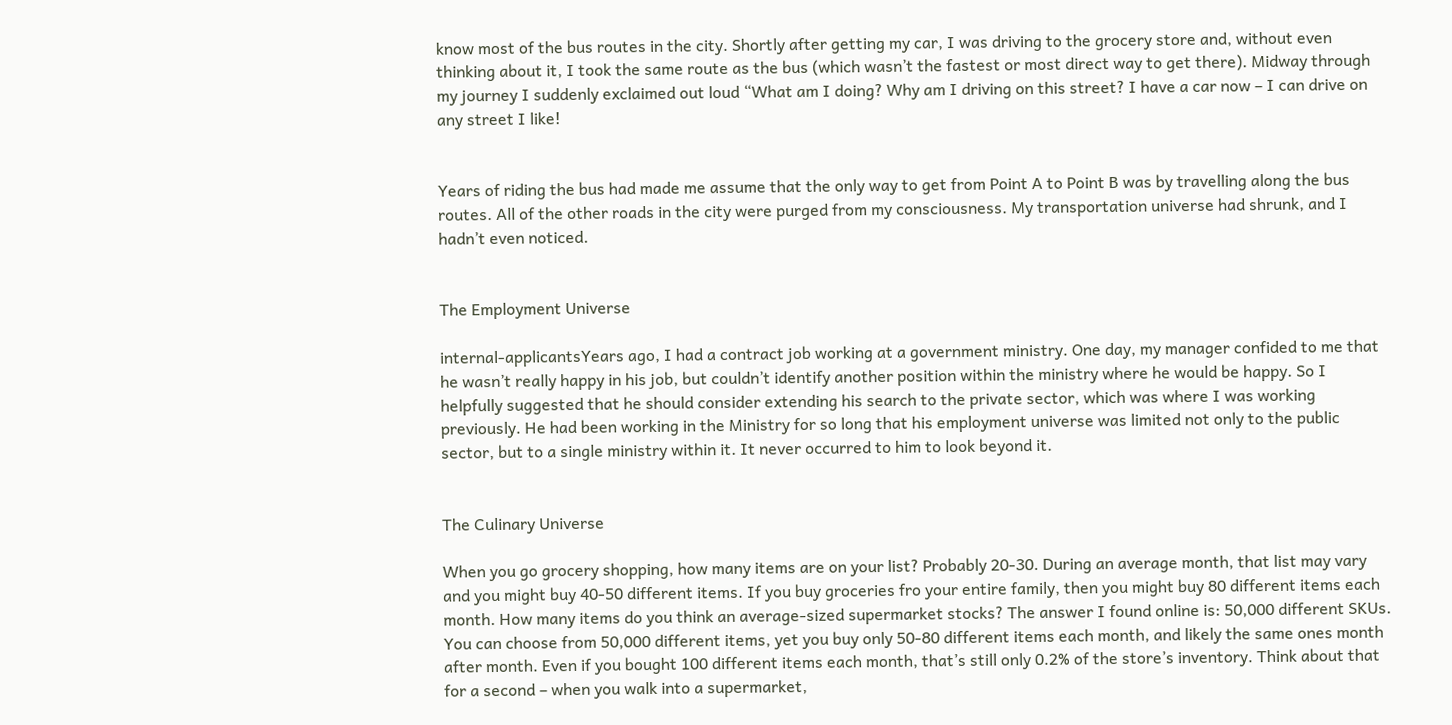know most of the bus routes in the city. Shortly after getting my car, I was driving to the grocery store and, without even thinking about it, I took the same route as the bus (which wasn’t the fastest or most direct way to get there). Midway through my journey I suddenly exclaimed out loud “What am I doing? Why am I driving on this street? I have a car now – I can drive on any street I like!


Years of riding the bus had made me assume that the only way to get from Point A to Point B was by travelling along the bus routes. All of the other roads in the city were purged from my consciousness. My transportation universe had shrunk, and I hadn’t even noticed.


The Employment Universe

internal-applicantsYears ago, I had a contract job working at a government ministry. One day, my manager confided to me that he wasn’t really happy in his job, but couldn’t identify another position within the ministry where he would be happy. So I helpfully suggested that he should consider extending his search to the private sector, which was where I was working previously. He had been working in the Ministry for so long that his employment universe was limited not only to the public sector, but to a single ministry within it. It never occurred to him to look beyond it.


The Culinary Universe

When you go grocery shopping, how many items are on your list? Probably 20-30. During an average month, that list may vary and you might buy 40-50 different items. If you buy groceries fro your entire family, then you might buy 80 different items each month. How many items do you think an average-sized supermarket stocks? The answer I found online is: 50,000 different SKUs. You can choose from 50,000 different items, yet you buy only 50-80 different items each month, and likely the same ones month after month. Even if you bought 100 different items each month, that’s still only 0.2% of the store’s inventory. Think about that for a second – when you walk into a supermarket,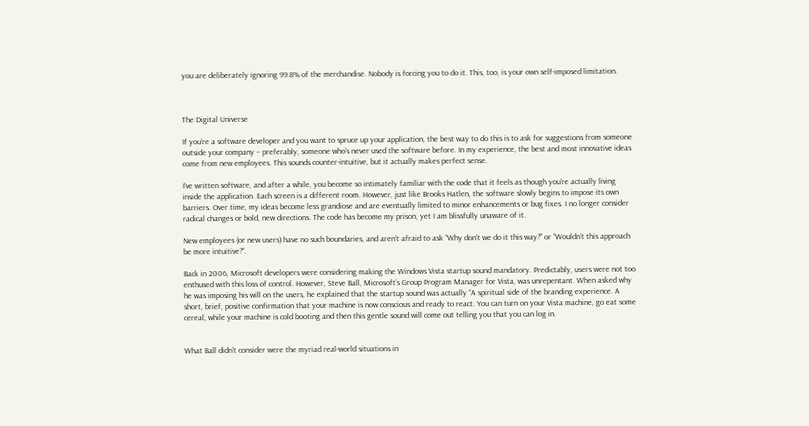you are deliberately ignoring 99.8% of the merchandise. Nobody is forcing you to do it. This, too, is your own self-imposed limitation.



The Digital Universe

If you’re a software developer and you want to spruce up your application, the best way to do this is to ask for suggestions from someone outside your company – preferably, someone who’s never used the software before. In my experience, the best and most innovative ideas come from new employees. This sounds counter-intuitive, but it actually makes perfect sense.

I’ve written software, and after a while, you become so intimately familiar with the code that it feels as though you’re actually living inside the application. Each screen is a different room. However, just like Brooks Hatlen, the software slowly begins to impose its own barriers. Over time, my ideas become less grandiose and are eventually limited to minor enhancements or bug fixes. I no longer consider radical changes or bold, new directions. The code has become my prison, yet I am blissfully unaware of it.

New employees (or new users) have no such boundaries, and aren’t afraid to ask “Why don’t we do it this way?” or “Wouldn’t this approach be more intuitive?“.

Back in 2006, Microsoft developers were considering making the Windows Vista startup sound mandatory. Predictably, users were not too enthused with this loss of control. However, Steve Ball, Microsoft’s Group Program Manager for Vista, was unrepentant. When asked why he was imposing his will on the users, he explained that the startup sound was actually “A spiritual side of the branding experience. A short, brief, positive confirmation that your machine is now conscious and ready to react. You can turn on your Vista machine, go eat some cereal, while your machine is cold booting and then this gentle sound will come out telling you that you can log in.


What Ball didn’t consider were the myriad real-world situations in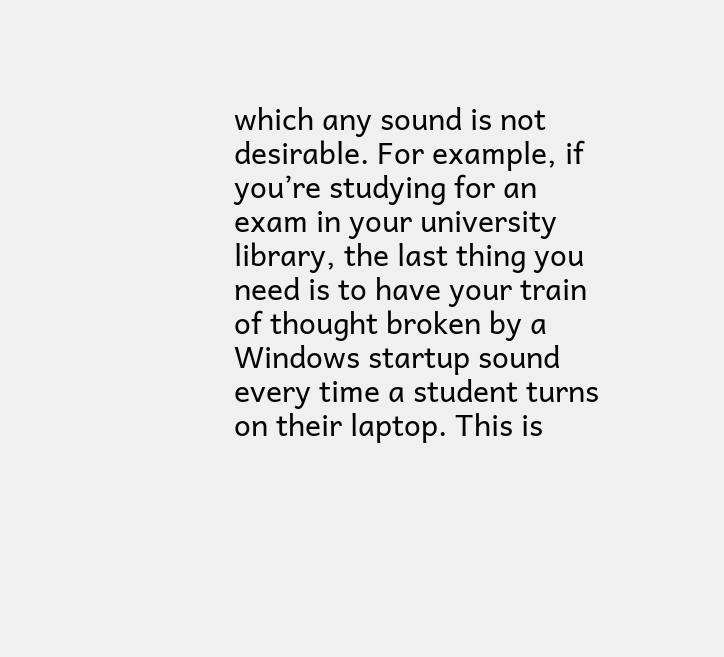which any sound is not desirable. For example, if you’re studying for an exam in your university library, the last thing you need is to have your train of thought broken by a Windows startup sound every time a student turns on their laptop. This is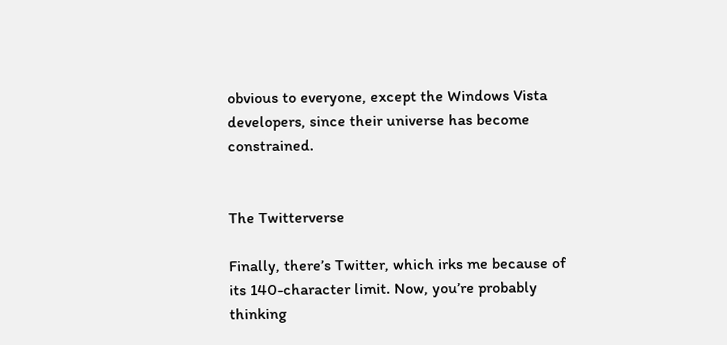obvious to everyone, except the Windows Vista developers, since their universe has become constrained.


The Twitterverse

Finally, there’s Twitter, which irks me because of its 140-character limit. Now, you’re probably thinking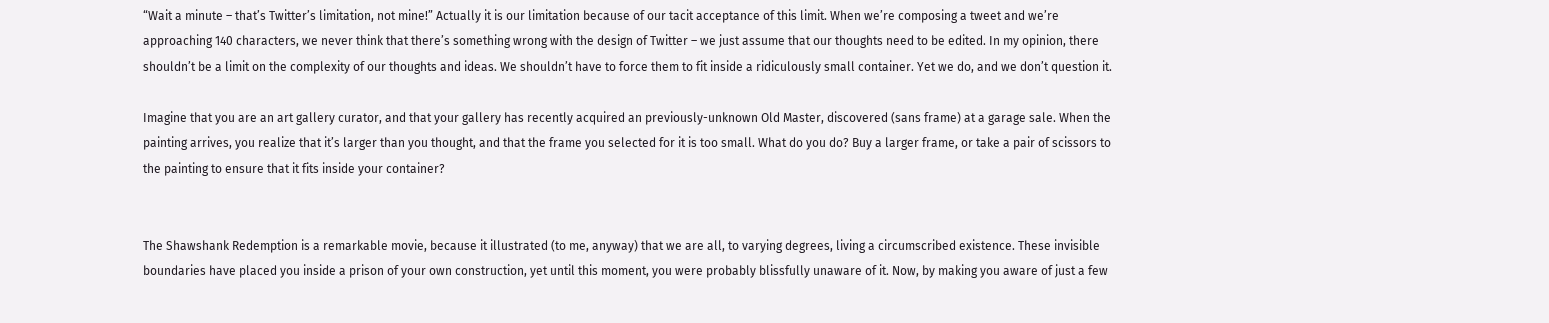“Wait a minute – that’s Twitter’s limitation, not mine!” Actually it is our limitation because of our tacit acceptance of this limit. When we’re composing a tweet and we’re approaching 140 characters, we never think that there’s something wrong with the design of Twitter – we just assume that our thoughts need to be edited. In my opinion, there shouldn’t be a limit on the complexity of our thoughts and ideas. We shouldn’t have to force them to fit inside a ridiculously small container. Yet we do, and we don’t question it.

Imagine that you are an art gallery curator, and that your gallery has recently acquired an previously-unknown Old Master, discovered (sans frame) at a garage sale. When the painting arrives, you realize that it’s larger than you thought, and that the frame you selected for it is too small. What do you do? Buy a larger frame, or take a pair of scissors to the painting to ensure that it fits inside your container?


The Shawshank Redemption is a remarkable movie, because it illustrated (to me, anyway) that we are all, to varying degrees, living a circumscribed existence. These invisible boundaries have placed you inside a prison of your own construction, yet until this moment, you were probably blissfully unaware of it. Now, by making you aware of just a few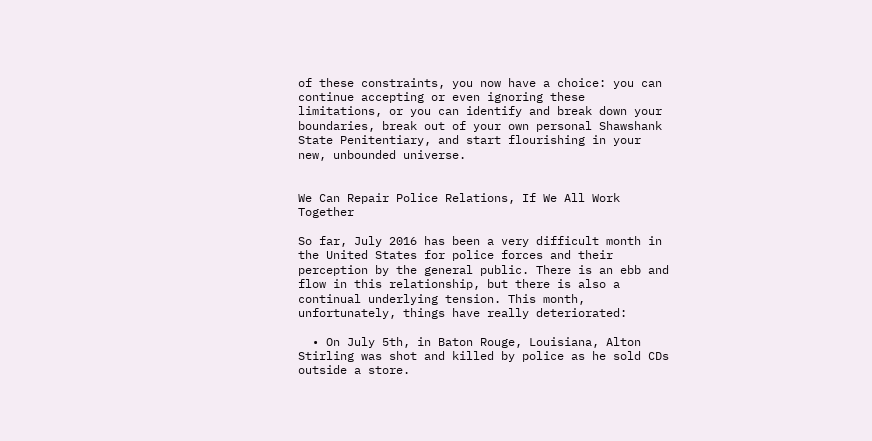of these constraints, you now have a choice: you can continue accepting or even ignoring these limitations, or you can identify and break down your boundaries, break out of your own personal Shawshank State Penitentiary, and start flourishing in your new, unbounded universe.


We Can Repair Police Relations, If We All Work Together

So far, July 2016 has been a very difficult month in the United States for police forces and their perception by the general public. There is an ebb and flow in this relationship, but there is also a continual underlying tension. This month, unfortunately, things have really deteriorated:

  • On July 5th, in Baton Rouge, Louisiana, Alton Stirling was shot and killed by police as he sold CDs outside a store.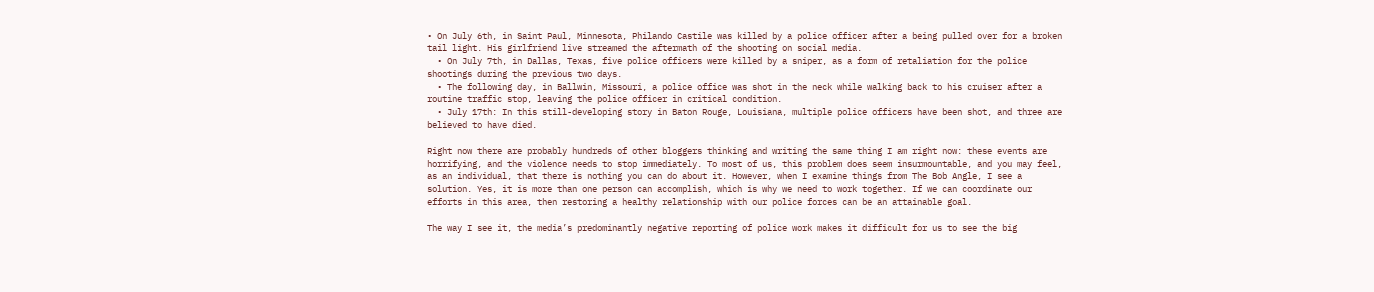• On July 6th, in Saint Paul, Minnesota, Philando Castile was killed by a police officer after a being pulled over for a broken tail light. His girlfriend live streamed the aftermath of the shooting on social media.
  • On July 7th, in Dallas, Texas, five police officers were killed by a sniper, as a form of retaliation for the police shootings during the previous two days.
  • The following day, in Ballwin, Missouri, a police office was shot in the neck while walking back to his cruiser after a routine traffic stop, leaving the police officer in critical condition.
  • July 17th: In this still-developing story in Baton Rouge, Louisiana, multiple police officers have been shot, and three are believed to have died.

Right now there are probably hundreds of other bloggers thinking and writing the same thing I am right now: these events are horrifying, and the violence needs to stop immediately. To most of us, this problem does seem insurmountable, and you may feel, as an individual, that there is nothing you can do about it. However, when I examine things from The Bob Angle, I see a solution. Yes, it is more than one person can accomplish, which is why we need to work together. If we can coordinate our efforts in this area, then restoring a healthy relationship with our police forces can be an attainable goal.

The way I see it, the media’s predominantly negative reporting of police work makes it difficult for us to see the big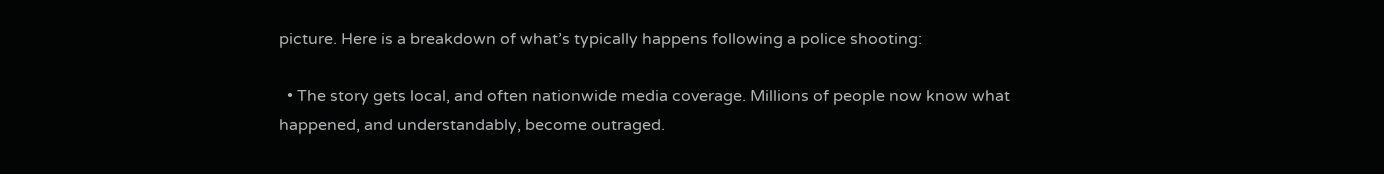picture. Here is a breakdown of what’s typically happens following a police shooting:

  • The story gets local, and often nationwide media coverage. Millions of people now know what happened, and understandably, become outraged.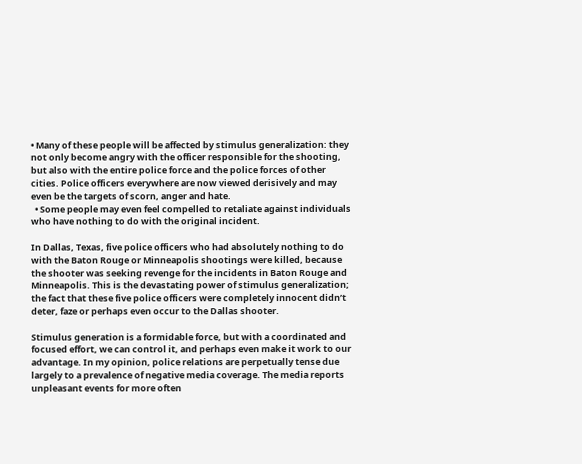• Many of these people will be affected by stimulus generalization: they not only become angry with the officer responsible for the shooting, but also with the entire police force and the police forces of other cities. Police officers everywhere are now viewed derisively and may even be the targets of scorn, anger and hate.
  • Some people may even feel compelled to retaliate against individuals who have nothing to do with the original incident.

In Dallas, Texas, five police officers who had absolutely nothing to do with the Baton Rouge or Minneapolis shootings were killed, because the shooter was seeking revenge for the incidents in Baton Rouge and Minneapolis. This is the devastating power of stimulus generalization; the fact that these five police officers were completely innocent didn’t deter, faze or perhaps even occur to the Dallas shooter.

Stimulus generation is a formidable force, but with a coordinated and focused effort, we can control it, and perhaps even make it work to our advantage. In my opinion, police relations are perpetually tense due largely to a prevalence of negative media coverage. The media reports unpleasant events for more often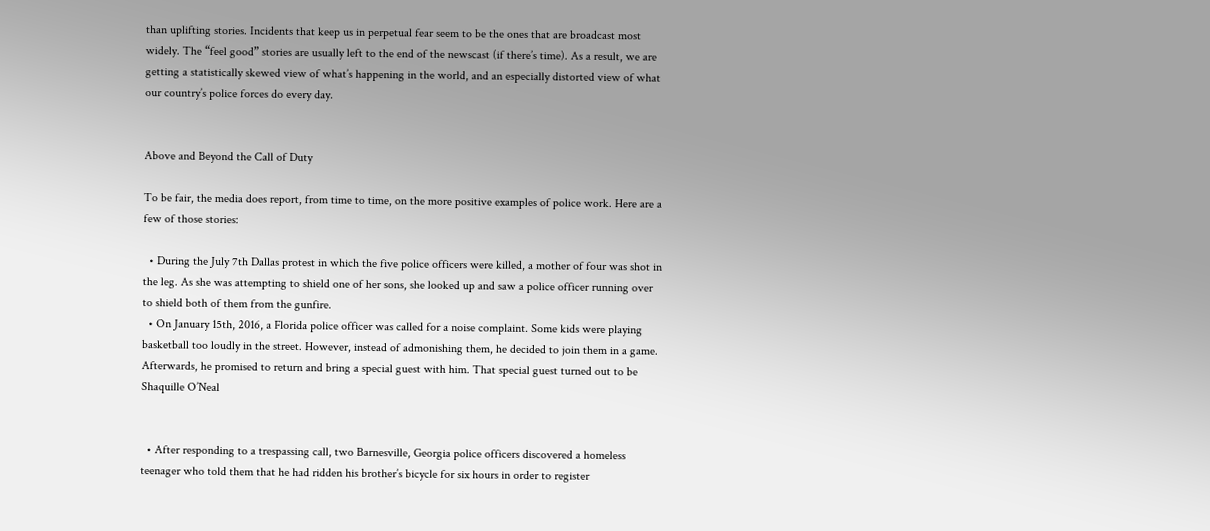than uplifting stories. Incidents that keep us in perpetual fear seem to be the ones that are broadcast most widely. The “feel good” stories are usually left to the end of the newscast (if there’s time). As a result, we are getting a statistically skewed view of what’s happening in the world, and an especially distorted view of what our country’s police forces do every day.


Above and Beyond the Call of Duty

To be fair, the media does report, from time to time, on the more positive examples of police work. Here are a few of those stories:

  • During the July 7th Dallas protest in which the five police officers were killed, a mother of four was shot in the leg. As she was attempting to shield one of her sons, she looked up and saw a police officer running over to shield both of them from the gunfire.
  • On January 15th, 2016, a Florida police officer was called for a noise complaint. Some kids were playing basketball too loudly in the street. However, instead of admonishing them, he decided to join them in a game. Afterwards, he promised to return and bring a special guest with him. That special guest turned out to be Shaquille O’Neal


  • After responding to a trespassing call, two Barnesville, Georgia police officers discovered a homeless teenager who told them that he had ridden his brother’s bicycle for six hours in order to register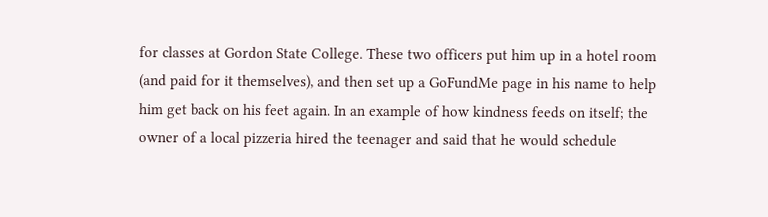for classes at Gordon State College. These two officers put him up in a hotel room (and paid for it themselves), and then set up a GoFundMe page in his name to help him get back on his feet again. In an example of how kindness feeds on itself; the owner of a local pizzeria hired the teenager and said that he would schedule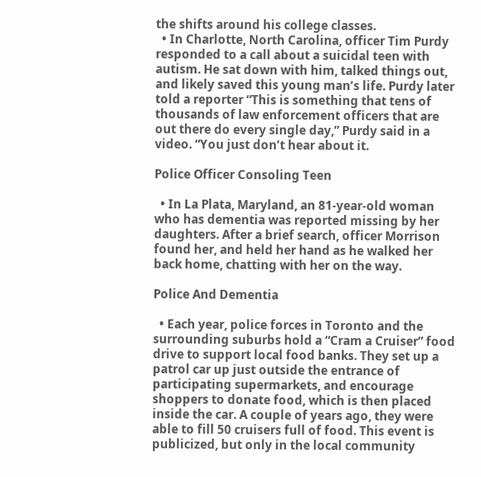the shifts around his college classes.
  • In Charlotte, North Carolina, officer Tim Purdy responded to a call about a suicidal teen with autism. He sat down with him, talked things out, and likely saved this young man’s life. Purdy later told a reporter “This is something that tens of thousands of law enforcement officers that are out there do every single day,” Purdy said in a video. “You just don’t hear about it.

Police Officer Consoling Teen

  • In La Plata, Maryland, an 81-year-old woman who has dementia was reported missing by her daughters. After a brief search, officer Morrison found her, and held her hand as he walked her back home, chatting with her on the way.

Police And Dementia

  • Each year, police forces in Toronto and the surrounding suburbs hold a “Cram a Cruiser” food drive to support local food banks. They set up a patrol car up just outside the entrance of participating supermarkets, and encourage shoppers to donate food, which is then placed inside the car. A couple of years ago, they were able to fill 50 cruisers full of food. This event is publicized, but only in the local community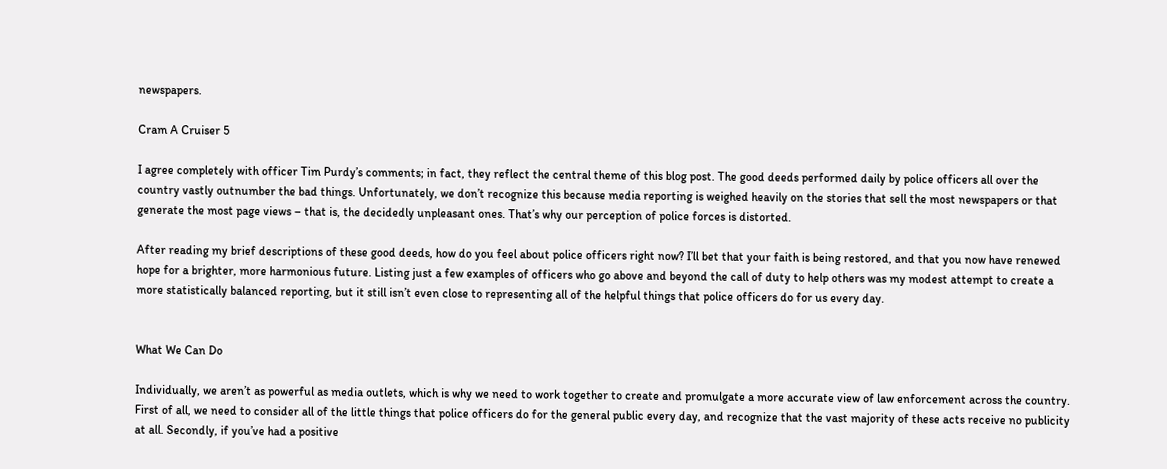newspapers.

Cram A Cruiser 5

I agree completely with officer Tim Purdy’s comments; in fact, they reflect the central theme of this blog post. The good deeds performed daily by police officers all over the country vastly outnumber the bad things. Unfortunately, we don’t recognize this because media reporting is weighed heavily on the stories that sell the most newspapers or that generate the most page views – that is, the decidedly unpleasant ones. That’s why our perception of police forces is distorted.

After reading my brief descriptions of these good deeds, how do you feel about police officers right now? I’ll bet that your faith is being restored, and that you now have renewed hope for a brighter, more harmonious future. Listing just a few examples of officers who go above and beyond the call of duty to help others was my modest attempt to create a more statistically balanced reporting, but it still isn’t even close to representing all of the helpful things that police officers do for us every day.


What We Can Do

Individually, we aren’t as powerful as media outlets, which is why we need to work together to create and promulgate a more accurate view of law enforcement across the country. First of all, we need to consider all of the little things that police officers do for the general public every day, and recognize that the vast majority of these acts receive no publicity at all. Secondly, if you’ve had a positive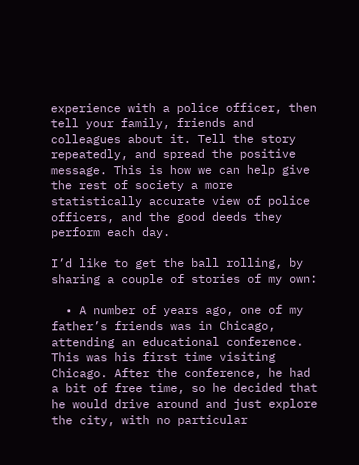experience with a police officer, then tell your family, friends and colleagues about it. Tell the story repeatedly, and spread the positive message. This is how we can help give the rest of society a more statistically accurate view of police officers, and the good deeds they perform each day.

I’d like to get the ball rolling, by sharing a couple of stories of my own:

  • A number of years ago, one of my father’s friends was in Chicago, attending an educational conference. This was his first time visiting Chicago. After the conference, he had a bit of free time, so he decided that he would drive around and just explore the city, with no particular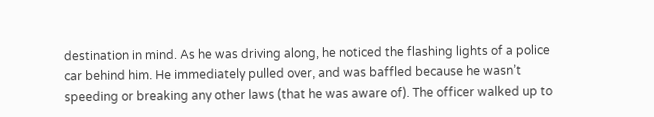destination in mind. As he was driving along, he noticed the flashing lights of a police car behind him. He immediately pulled over, and was baffled because he wasn’t speeding or breaking any other laws (that he was aware of). The officer walked up to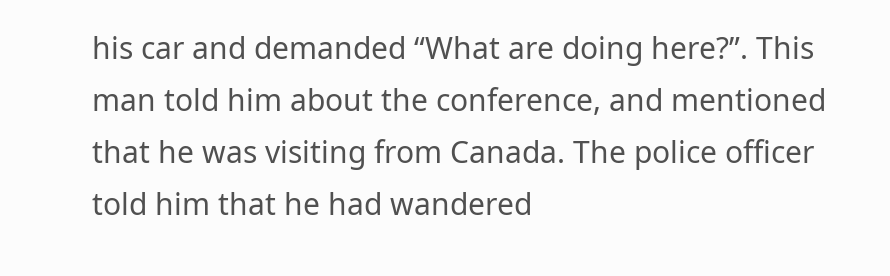his car and demanded “What are doing here?”. This man told him about the conference, and mentioned that he was visiting from Canada. The police officer told him that he had wandered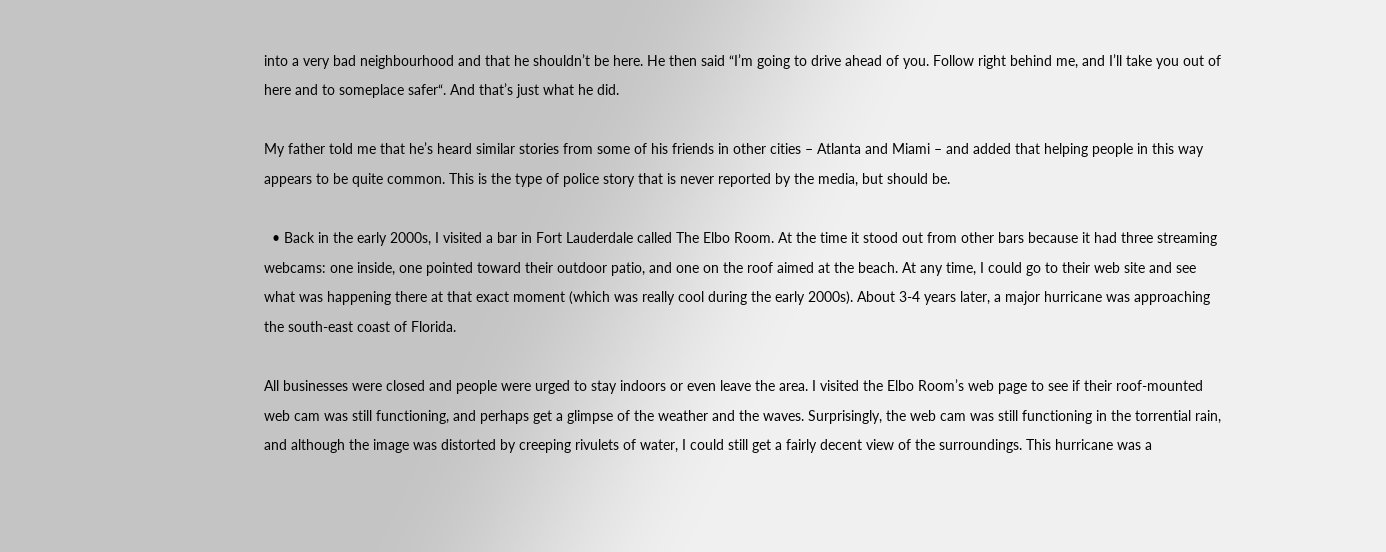into a very bad neighbourhood and that he shouldn’t be here. He then said “I’m going to drive ahead of you. Follow right behind me, and I’ll take you out of here and to someplace safer“. And that’s just what he did.

My father told me that he’s heard similar stories from some of his friends in other cities – Atlanta and Miami – and added that helping people in this way appears to be quite common. This is the type of police story that is never reported by the media, but should be.

  • Back in the early 2000s, I visited a bar in Fort Lauderdale called The Elbo Room. At the time it stood out from other bars because it had three streaming webcams: one inside, one pointed toward their outdoor patio, and one on the roof aimed at the beach. At any time, I could go to their web site and see what was happening there at that exact moment (which was really cool during the early 2000s). About 3-4 years later, a major hurricane was approaching the south-east coast of Florida.

All businesses were closed and people were urged to stay indoors or even leave the area. I visited the Elbo Room’s web page to see if their roof-mounted web cam was still functioning, and perhaps get a glimpse of the weather and the waves. Surprisingly, the web cam was still functioning in the torrential rain, and although the image was distorted by creeping rivulets of water, I could still get a fairly decent view of the surroundings. This hurricane was a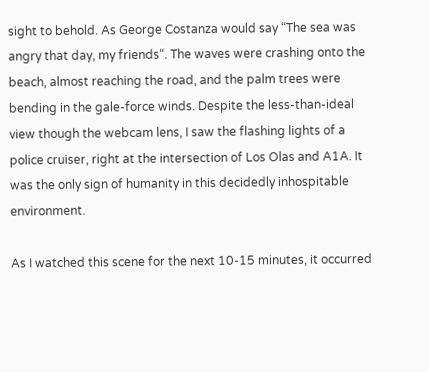sight to behold. As George Costanza would say “The sea was angry that day, my friends“. The waves were crashing onto the beach, almost reaching the road, and the palm trees were bending in the gale-force winds. Despite the less-than-ideal view though the webcam lens, I saw the flashing lights of a police cruiser, right at the intersection of Los Olas and A1A. It was the only sign of humanity in this decidedly inhospitable environment.

As I watched this scene for the next 10-15 minutes, it occurred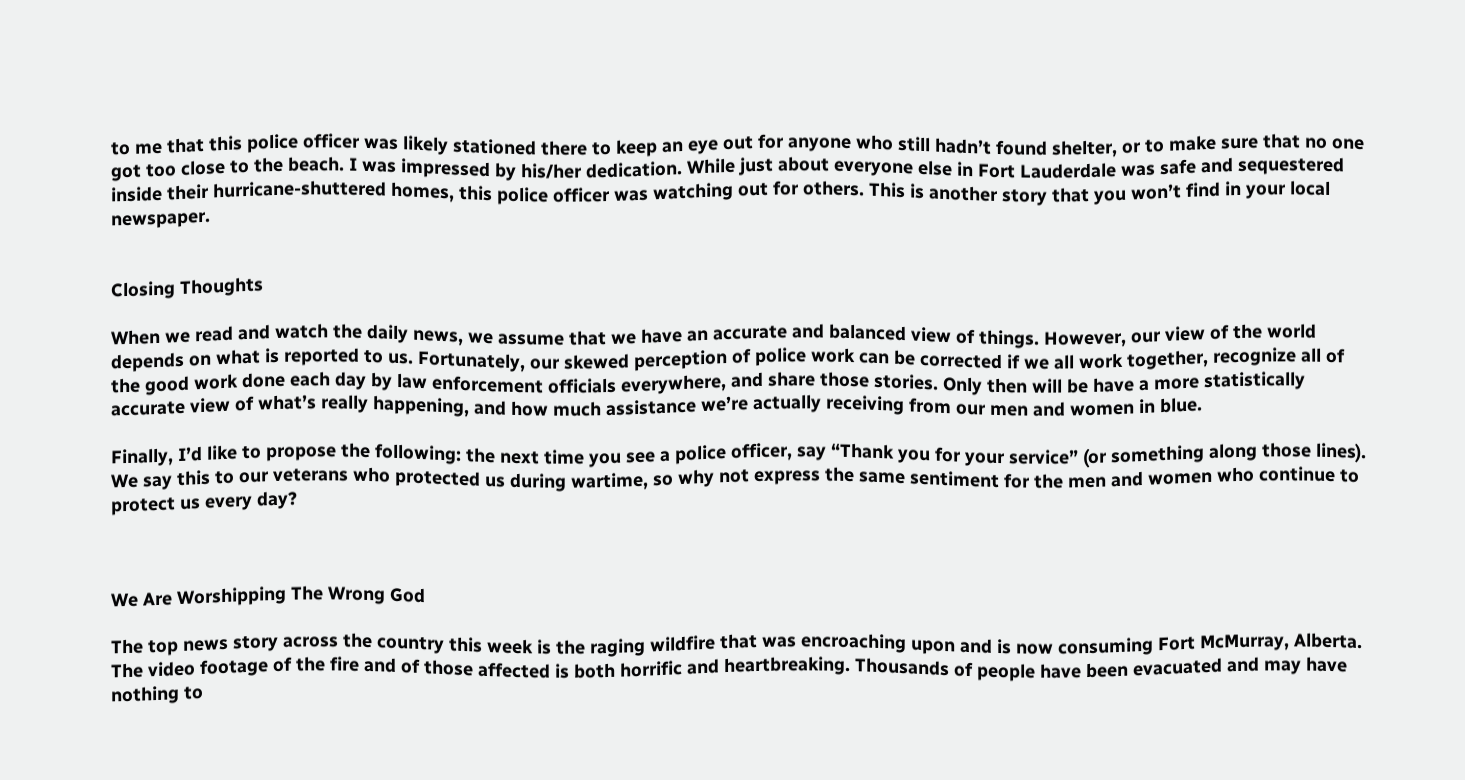to me that this police officer was likely stationed there to keep an eye out for anyone who still hadn’t found shelter, or to make sure that no one got too close to the beach. I was impressed by his/her dedication. While just about everyone else in Fort Lauderdale was safe and sequestered inside their hurricane-shuttered homes, this police officer was watching out for others. This is another story that you won’t find in your local newspaper.


Closing Thoughts

When we read and watch the daily news, we assume that we have an accurate and balanced view of things. However, our view of the world depends on what is reported to us. Fortunately, our skewed perception of police work can be corrected if we all work together, recognize all of the good work done each day by law enforcement officials everywhere, and share those stories. Only then will be have a more statistically accurate view of what’s really happening, and how much assistance we’re actually receiving from our men and women in blue.

Finally, I’d like to propose the following: the next time you see a police officer, say “Thank you for your service” (or something along those lines). We say this to our veterans who protected us during wartime, so why not express the same sentiment for the men and women who continue to protect us every day?



We Are Worshipping The Wrong God

The top news story across the country this week is the raging wildfire that was encroaching upon and is now consuming Fort McMurray, Alberta. The video footage of the fire and of those affected is both horrific and heartbreaking. Thousands of people have been evacuated and may have nothing to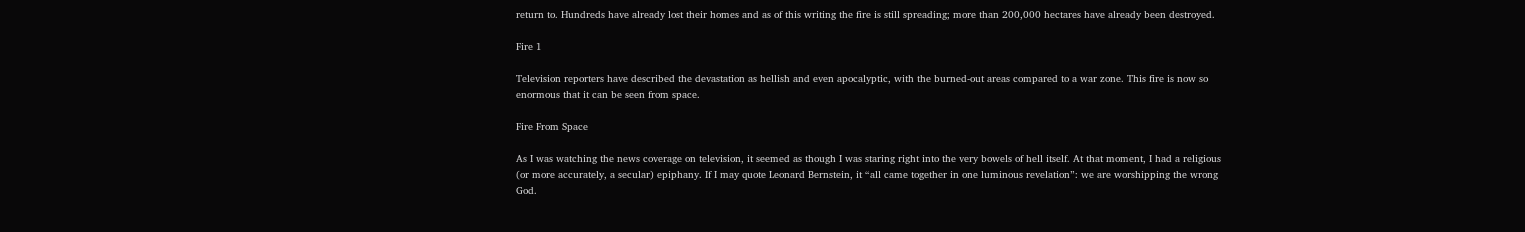return to. Hundreds have already lost their homes and as of this writing the fire is still spreading; more than 200,000 hectares have already been destroyed.

Fire 1

Television reporters have described the devastation as hellish and even apocalyptic, with the burned-out areas compared to a war zone. This fire is now so enormous that it can be seen from space.

Fire From Space

As I was watching the news coverage on television, it seemed as though I was staring right into the very bowels of hell itself. At that moment, I had a religious (or more accurately, a secular) epiphany. If I may quote Leonard Bernstein, it “all came together in one luminous revelation”: we are worshipping the wrong God.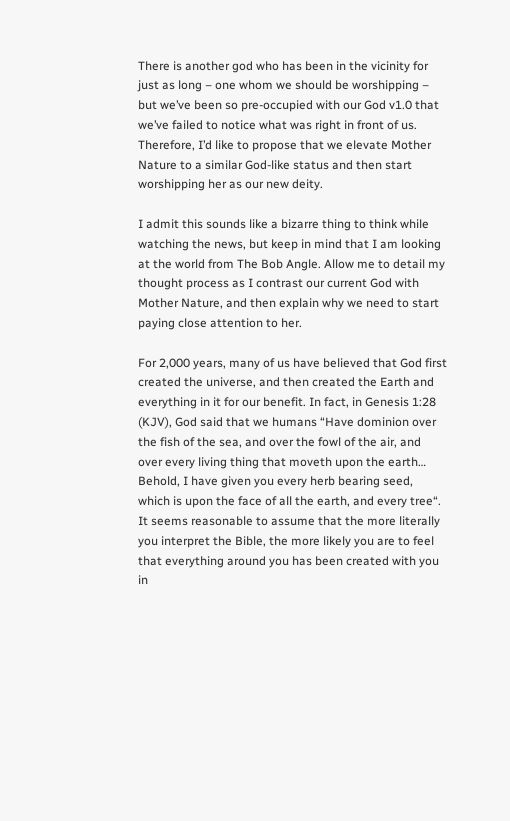There is another god who has been in the vicinity for just as long – one whom we should be worshipping – but we’ve been so pre-occupied with our God v1.0 that we’ve failed to notice what was right in front of us. Therefore, I’d like to propose that we elevate Mother Nature to a similar God-like status and then start worshipping her as our new deity.

I admit this sounds like a bizarre thing to think while watching the news, but keep in mind that I am looking at the world from The Bob Angle. Allow me to detail my thought process as I contrast our current God with Mother Nature, and then explain why we need to start paying close attention to her.

For 2,000 years, many of us have believed that God first created the universe, and then created the Earth and everything in it for our benefit. In fact, in Genesis 1:28 (KJV), God said that we humans “Have dominion over the fish of the sea, and over the fowl of the air, and over every living thing that moveth upon the earth… Behold, I have given you every herb bearing seed, which is upon the face of all the earth, and every tree“. It seems reasonable to assume that the more literally you interpret the Bible, the more likely you are to feel that everything around you has been created with you in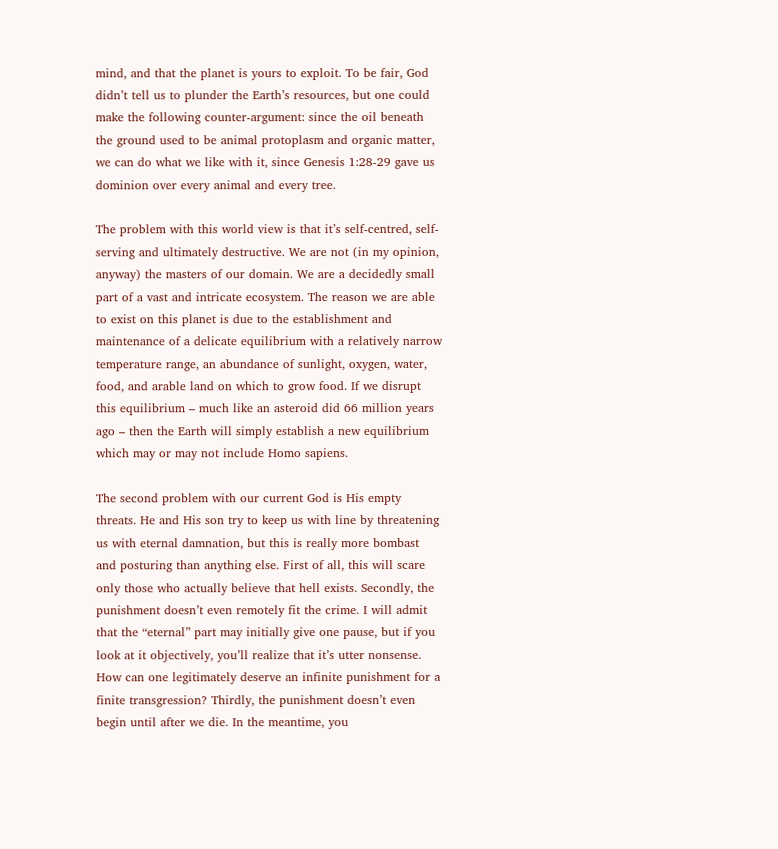mind, and that the planet is yours to exploit. To be fair, God didn’t tell us to plunder the Earth’s resources, but one could make the following counter-argument: since the oil beneath the ground used to be animal protoplasm and organic matter, we can do what we like with it, since Genesis 1:28-29 gave us dominion over every animal and every tree.

The problem with this world view is that it’s self-centred, self-serving and ultimately destructive. We are not (in my opinion, anyway) the masters of our domain. We are a decidedly small part of a vast and intricate ecosystem. The reason we are able to exist on this planet is due to the establishment and maintenance of a delicate equilibrium with a relatively narrow temperature range, an abundance of sunlight, oxygen, water, food, and arable land on which to grow food. If we disrupt this equilibrium – much like an asteroid did 66 million years ago – then the Earth will simply establish a new equilibrium which may or may not include Homo sapiens.

The second problem with our current God is His empty threats. He and His son try to keep us with line by threatening us with eternal damnation, but this is really more bombast and posturing than anything else. First of all, this will scare only those who actually believe that hell exists. Secondly, the punishment doesn’t even remotely fit the crime. I will admit that the “eternal” part may initially give one pause, but if you look at it objectively, you’ll realize that it’s utter nonsense. How can one legitimately deserve an infinite punishment for a finite transgression? Thirdly, the punishment doesn’t even begin until after we die. In the meantime, you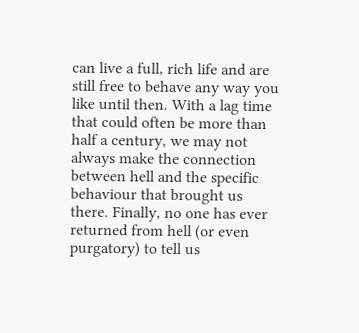can live a full, rich life and are still free to behave any way you like until then. With a lag time that could often be more than half a century, we may not always make the connection between hell and the specific behaviour that brought us there. Finally, no one has ever returned from hell (or even purgatory) to tell us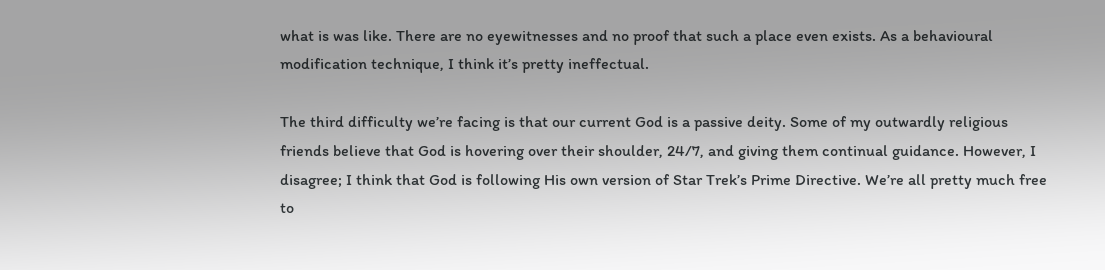what is was like. There are no eyewitnesses and no proof that such a place even exists. As a behavioural modification technique, I think it’s pretty ineffectual.

The third difficulty we’re facing is that our current God is a passive deity. Some of my outwardly religious friends believe that God is hovering over their shoulder, 24/7, and giving them continual guidance. However, I disagree; I think that God is following His own version of Star Trek’s Prime Directive. We’re all pretty much free to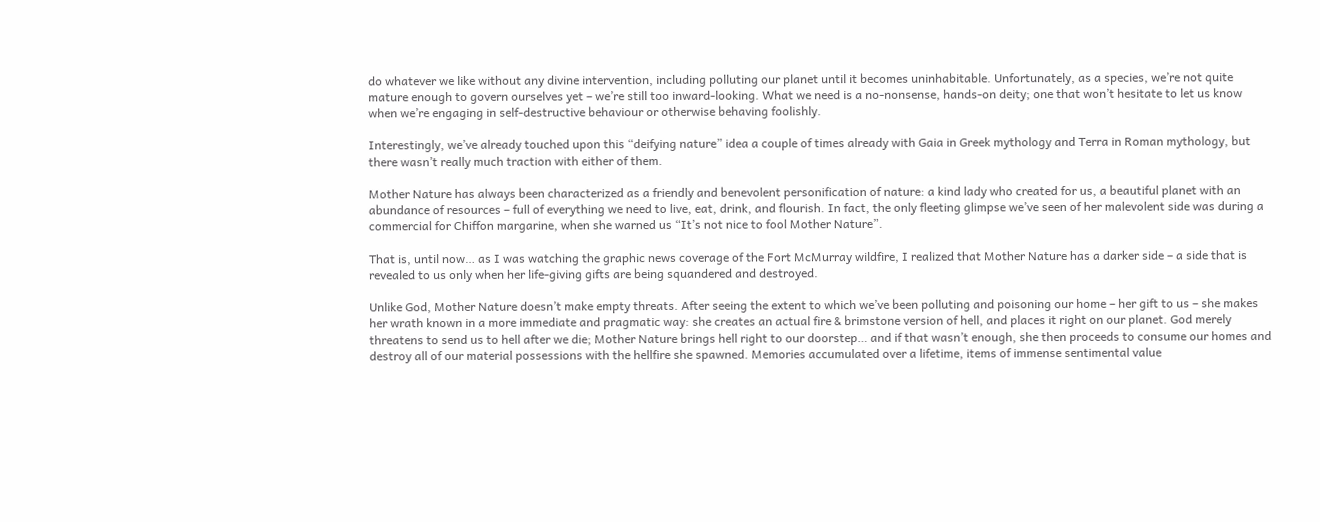do whatever we like without any divine intervention, including polluting our planet until it becomes uninhabitable. Unfortunately, as a species, we’re not quite mature enough to govern ourselves yet – we’re still too inward-looking. What we need is a no-nonsense, hands-on deity; one that won’t hesitate to let us know when we’re engaging in self-destructive behaviour or otherwise behaving foolishly.

Interestingly, we’ve already touched upon this “deifying nature” idea a couple of times already with Gaia in Greek mythology and Terra in Roman mythology, but there wasn’t really much traction with either of them.

Mother Nature has always been characterized as a friendly and benevolent personification of nature: a kind lady who created for us, a beautiful planet with an abundance of resources – full of everything we need to live, eat, drink, and flourish. In fact, the only fleeting glimpse we’ve seen of her malevolent side was during a commercial for Chiffon margarine, when she warned us “It’s not nice to fool Mother Nature”.

That is, until now… as I was watching the graphic news coverage of the Fort McMurray wildfire, I realized that Mother Nature has a darker side – a side that is revealed to us only when her life-giving gifts are being squandered and destroyed.

Unlike God, Mother Nature doesn’t make empty threats. After seeing the extent to which we’ve been polluting and poisoning our home – her gift to us – she makes her wrath known in a more immediate and pragmatic way: she creates an actual fire & brimstone version of hell, and places it right on our planet. God merely threatens to send us to hell after we die; Mother Nature brings hell right to our doorstep… and if that wasn’t enough, she then proceeds to consume our homes and destroy all of our material possessions with the hellfire she spawned. Memories accumulated over a lifetime, items of immense sentimental value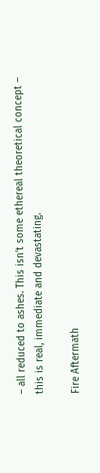– all reduced to ashes. This isn’t some ethereal theoretical concept – this is real, immediate and devastating.

Fire Aftermath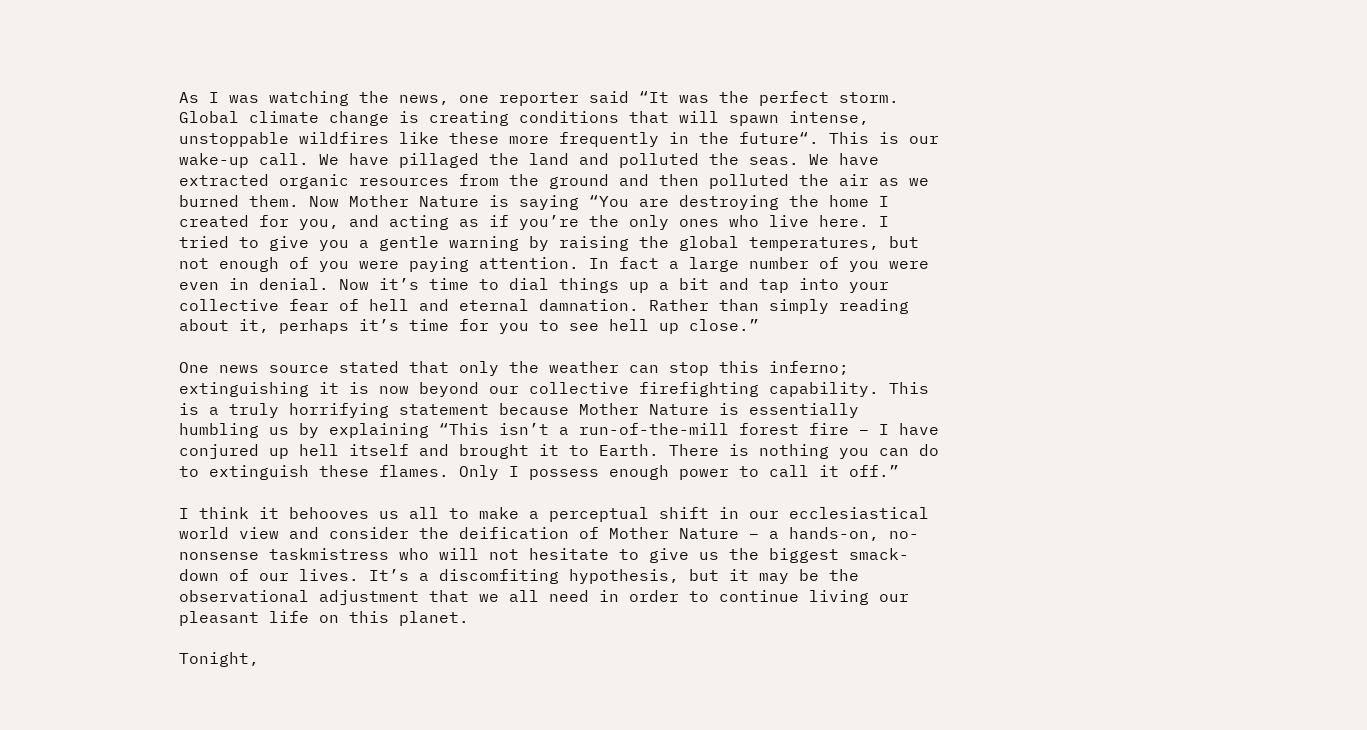As I was watching the news, one reporter said “It was the perfect storm. Global climate change is creating conditions that will spawn intense, unstoppable wildfires like these more frequently in the future“. This is our wake-up call. We have pillaged the land and polluted the seas. We have extracted organic resources from the ground and then polluted the air as we burned them. Now Mother Nature is saying “You are destroying the home I created for you, and acting as if you’re the only ones who live here. I tried to give you a gentle warning by raising the global temperatures, but not enough of you were paying attention. In fact a large number of you were even in denial. Now it’s time to dial things up a bit and tap into your collective fear of hell and eternal damnation. Rather than simply reading about it, perhaps it’s time for you to see hell up close.”

One news source stated that only the weather can stop this inferno; extinguishing it is now beyond our collective firefighting capability. This is a truly horrifying statement because Mother Nature is essentially humbling us by explaining “This isn’t a run-of-the-mill forest fire – I have conjured up hell itself and brought it to Earth. There is nothing you can do to extinguish these flames. Only I possess enough power to call it off.”

I think it behooves us all to make a perceptual shift in our ecclesiastical world view and consider the deification of Mother Nature – a hands-on, no-nonsense taskmistress who will not hesitate to give us the biggest smack-down of our lives. It’s a discomfiting hypothesis, but it may be the observational adjustment that we all need in order to continue living our pleasant life on this planet.

Tonight,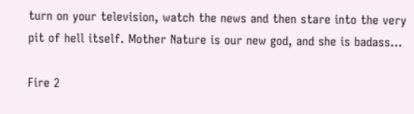turn on your television, watch the news and then stare into the very pit of hell itself. Mother Nature is our new god, and she is badass…

Fire 2